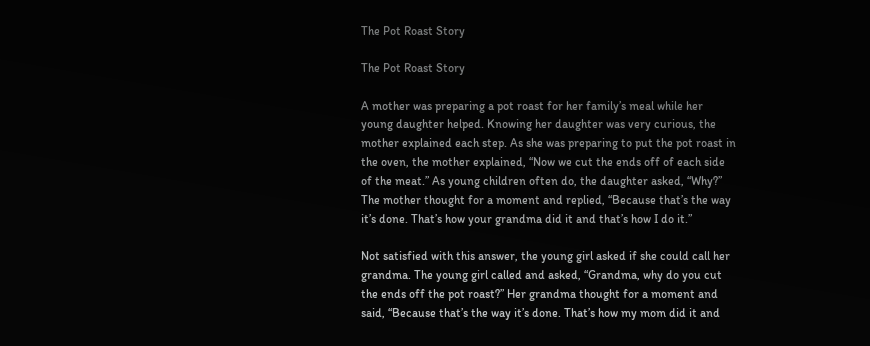The Pot Roast Story

The Pot Roast Story

A mother was preparing a pot roast for her family’s meal while her young daughter helped. Knowing her daughter was very curious, the mother explained each step. As she was preparing to put the pot roast in the oven, the mother explained, “Now we cut the ends off of each side of the meat.” As young children often do, the daughter asked, “Why?” The mother thought for a moment and replied, “Because that’s the way it’s done. That’s how your grandma did it and that’s how I do it.”

Not satisfied with this answer, the young girl asked if she could call her grandma. The young girl called and asked, “Grandma, why do you cut the ends off the pot roast?” Her grandma thought for a moment and said, “Because that’s the way it’s done. That’s how my mom did it and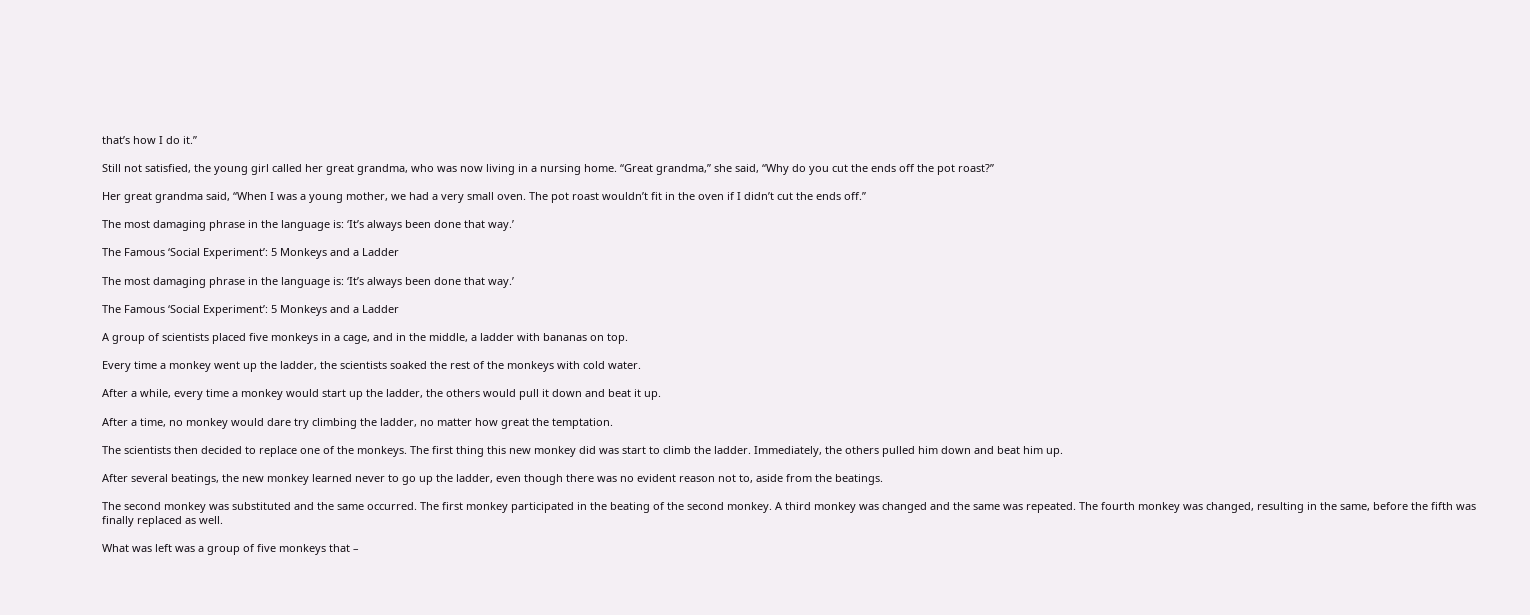that’s how I do it.”

Still not satisfied, the young girl called her great grandma, who was now living in a nursing home. “Great grandma,” she said, “Why do you cut the ends off the pot roast?”

Her great grandma said, “When I was a young mother, we had a very small oven. The pot roast wouldn’t fit in the oven if I didn’t cut the ends off.”

The most damaging phrase in the language is: ‘It’s always been done that way.’

The Famous ‘Social Experiment’: 5 Monkeys and a Ladder

The most damaging phrase in the language is: ‘It’s always been done that way.’

The Famous ‘Social Experiment’: 5 Monkeys and a Ladder

A group of scientists placed five monkeys in a cage, and in the middle, a ladder with bananas on top.

Every time a monkey went up the ladder, the scientists soaked the rest of the monkeys with cold water.

After a while, every time a monkey would start up the ladder, the others would pull it down and beat it up.

After a time, no monkey would dare try climbing the ladder, no matter how great the temptation.

The scientists then decided to replace one of the monkeys. The first thing this new monkey did was start to climb the ladder. Immediately, the others pulled him down and beat him up.

After several beatings, the new monkey learned never to go up the ladder, even though there was no evident reason not to, aside from the beatings.

The second monkey was substituted and the same occurred. The first monkey participated in the beating of the second monkey. A third monkey was changed and the same was repeated. The fourth monkey was changed, resulting in the same, before the fifth was finally replaced as well.

What was left was a group of five monkeys that –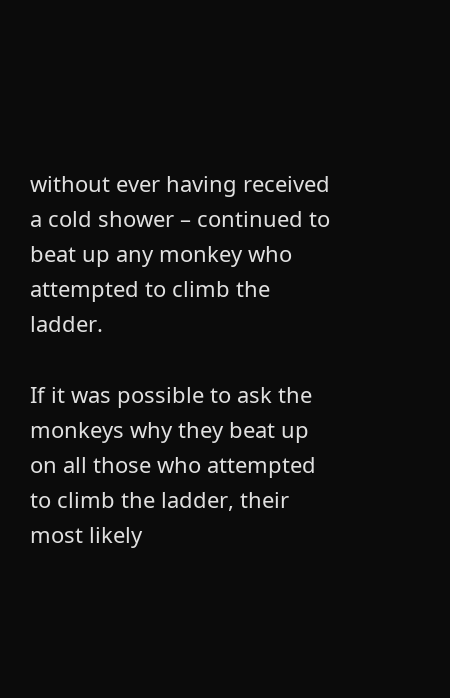without ever having received a cold shower – continued to beat up any monkey who attempted to climb the ladder.

If it was possible to ask the monkeys why they beat up on all those who attempted to climb the ladder, their most likely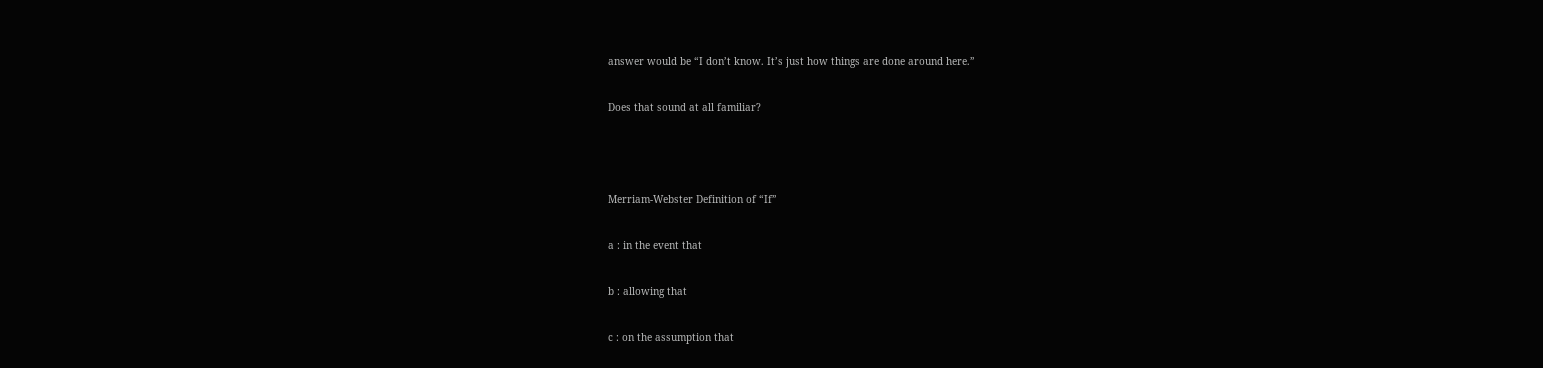answer would be “I don’t know. It’s just how things are done around here.”

Does that sound at all familiar?



Merriam-Webster Definition of “If”

a : in the event that

b : allowing that

c : on the assumption that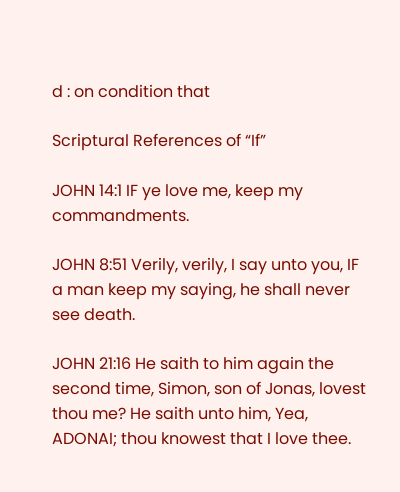d : on condition that

Scriptural References of “If”

JOHN 14:1 IF ye love me, keep my commandments.

JOHN 8:51 Verily, verily, I say unto you, IF a man keep my saying, he shall never see death.

JOHN 21:16 He saith to him again the second time, Simon, son of Jonas, lovest thou me? He saith unto him, Yea, ADONAI; thou knowest that I love thee.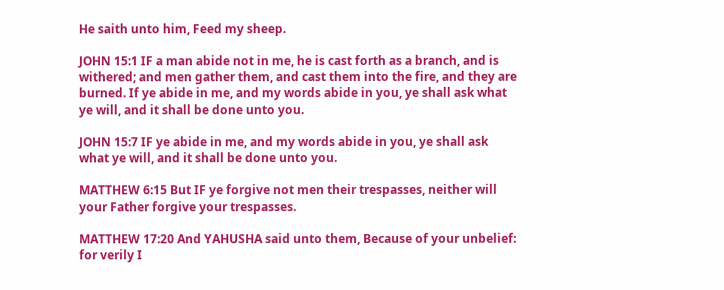He saith unto him, Feed my sheep.

JOHN 15:1 IF a man abide not in me, he is cast forth as a branch, and is withered; and men gather them, and cast them into the fire, and they are burned. If ye abide in me, and my words abide in you, ye shall ask what ye will, and it shall be done unto you.

JOHN 15:7 IF ye abide in me, and my words abide in you, ye shall ask what ye will, and it shall be done unto you.

MATTHEW 6:15 But IF ye forgive not men their trespasses, neither will your Father forgive your trespasses.

MATTHEW 17:20 And YAHUSHA said unto them, Because of your unbelief: for verily I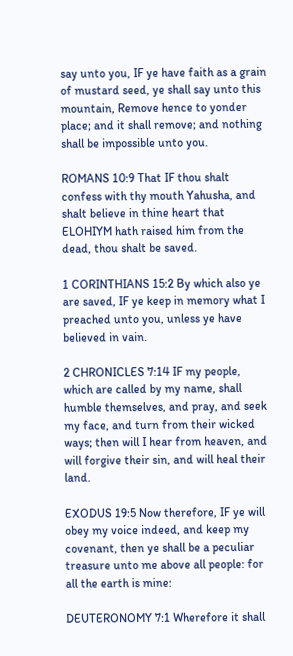say unto you, IF ye have faith as a grain of mustard seed, ye shall say unto this mountain, Remove hence to yonder place; and it shall remove; and nothing shall be impossible unto you.

ROMANS 10:9 That IF thou shalt confess with thy mouth Yahusha, and shalt believe in thine heart that ELOHIYM hath raised him from the dead, thou shalt be saved.

1 CORINTHIANS 15:2 By which also ye are saved, IF ye keep in memory what I preached unto you, unless ye have believed in vain.

2 CHRONICLES 7:14 IF my people, which are called by my name, shall humble themselves, and pray, and seek my face, and turn from their wicked ways; then will I hear from heaven, and will forgive their sin, and will heal their land.

EXODUS 19:5 Now therefore, IF ye will obey my voice indeed, and keep my covenant, then ye shall be a peculiar treasure unto me above all people: for all the earth is mine:

DEUTERONOMY 7:1 Wherefore it shall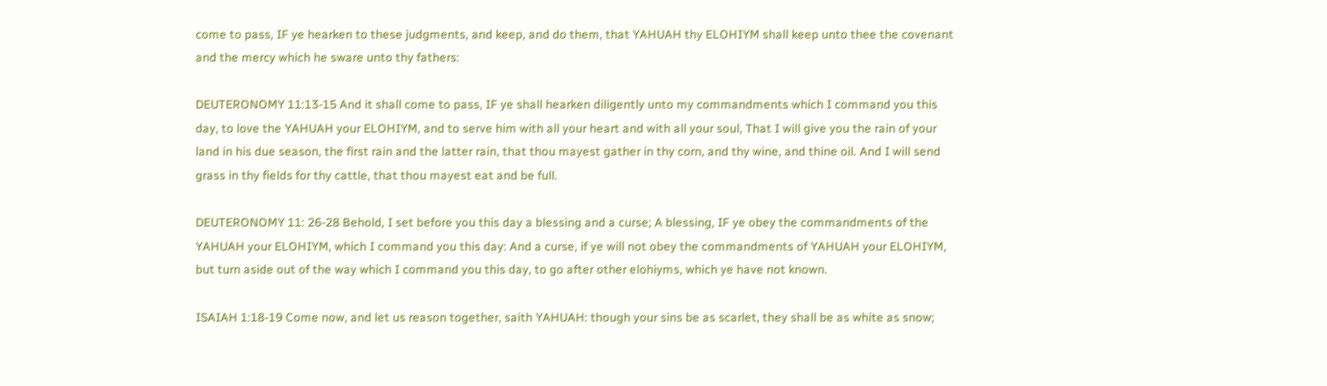come to pass, IF ye hearken to these judgments, and keep, and do them, that YAHUAH thy ELOHIYM shall keep unto thee the covenant and the mercy which he sware unto thy fathers:

DEUTERONOMY 11:13-15 And it shall come to pass, IF ye shall hearken diligently unto my commandments which I command you this day, to love the YAHUAH your ELOHIYM, and to serve him with all your heart and with all your soul, That I will give you the rain of your land in his due season, the first rain and the latter rain, that thou mayest gather in thy corn, and thy wine, and thine oil. And I will send grass in thy fields for thy cattle, that thou mayest eat and be full.

DEUTERONOMY 11: 26-28 Behold, I set before you this day a blessing and a curse; A blessing, IF ye obey the commandments of the YAHUAH your ELOHIYM, which I command you this day: And a curse, if ye will not obey the commandments of YAHUAH your ELOHIYM, but turn aside out of the way which I command you this day, to go after other elohiyms, which ye have not known.

ISAIAH 1:18-19 Come now, and let us reason together, saith YAHUAH: though your sins be as scarlet, they shall be as white as snow;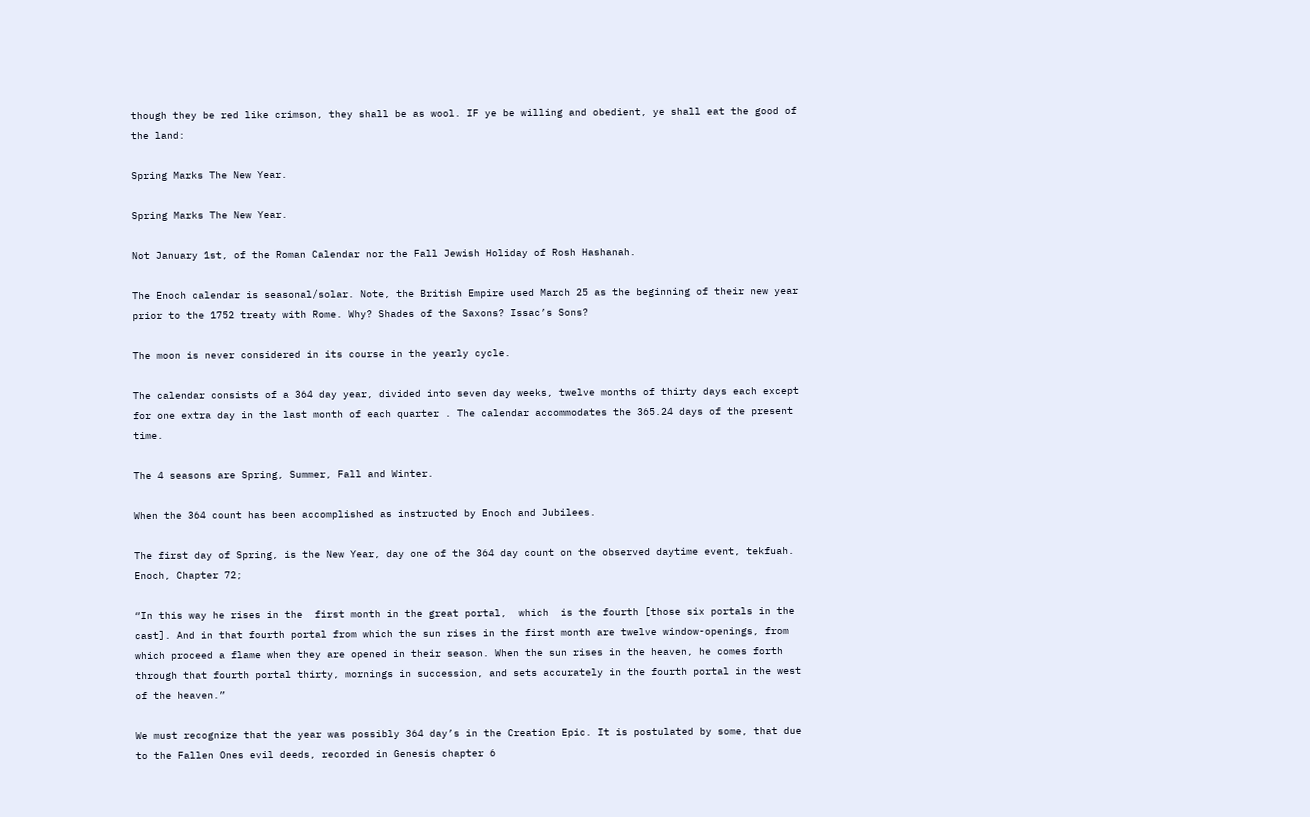though they be red like crimson, they shall be as wool. IF ye be willing and obedient, ye shall eat the good of the land:

Spring Marks The New Year.

Spring Marks The New Year.

Not January 1st, of the Roman Calendar nor the Fall Jewish Holiday of Rosh Hashanah.

The Enoch calendar is seasonal/solar. Note, the British Empire used March 25 as the beginning of their new year prior to the 1752 treaty with Rome. Why? Shades of the Saxons? Issac’s Sons?

The moon is never considered in its course in the yearly cycle.

The calendar consists of a 364 day year, divided into seven day weeks, twelve months of thirty days each except for one extra day in the last month of each quarter . The calendar accommodates the 365.24 days of the present time.

The 4 seasons are Spring, Summer, Fall and Winter.

When the 364 count has been accomplished as instructed by Enoch and Jubilees.

The first day of Spring, is the New Year, day one of the 364 day count on the observed daytime event, tekfuah. Enoch, Chapter 72;

“In this way he rises in the  first month in the great portal,  which  is the fourth [those six portals in the cast]. And in that fourth portal from which the sun rises in the first month are twelve window-openings, from which proceed a flame when they are opened in their season. When the sun rises in the heaven, he comes forth through that fourth portal thirty, mornings in succession, and sets accurately in the fourth portal in the west of the heaven.”

We must recognize that the year was possibly 364 day’s in the Creation Epic. It is postulated by some, that due to the Fallen Ones evil deeds, recorded in Genesis chapter 6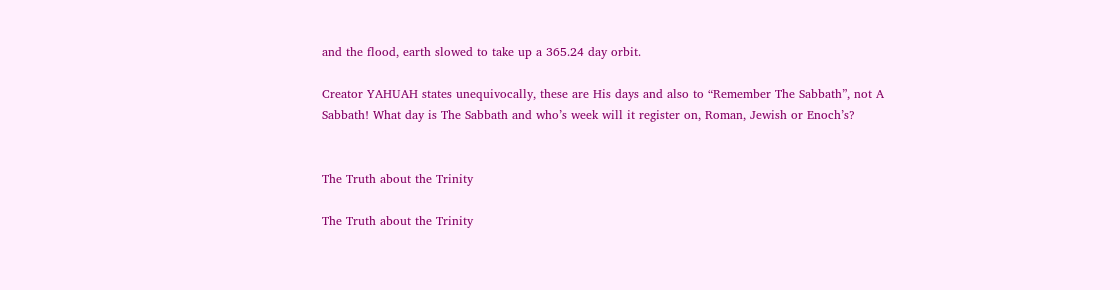and the flood, earth slowed to take up a 365.24 day orbit.

Creator YAHUAH states unequivocally, these are His days and also to “Remember The Sabbath”, not A Sabbath! What day is The Sabbath and who’s week will it register on, Roman, Jewish or Enoch’s?


The Truth about the Trinity

The Truth about the Trinity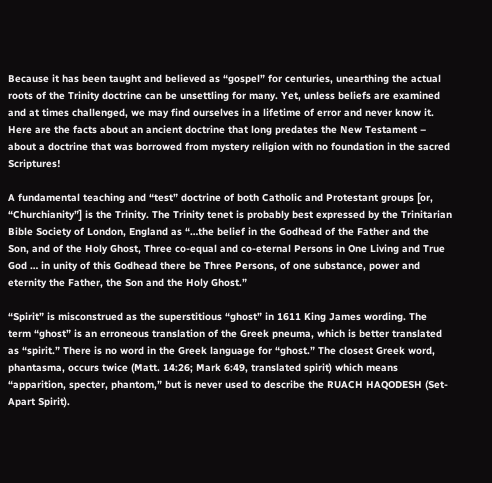Because it has been taught and believed as “gospel” for centuries, unearthing the actual roots of the Trinity doctrine can be unsettling for many. Yet, unless beliefs are examined and at times challenged, we may find ourselves in a lifetime of error and never know it. Here are the facts about an ancient doctrine that long predates the New Testament – about a doctrine that was borrowed from mystery religion with no foundation in the sacred Scriptures!

A fundamental teaching and “test” doctrine of both Catholic and Protestant groups [or, “Churchianity”] is the Trinity. The Trinity tenet is probably best expressed by the Trinitarian Bible Society of London, England as “…the belief in the Godhead of the Father and the Son, and of the Holy Ghost, Three co-equal and co-eternal Persons in One Living and True God … in unity of this Godhead there be Three Persons, of one substance, power and eternity the Father, the Son and the Holy Ghost.”

“Spirit” is misconstrued as the superstitious “ghost” in 1611 King James wording. The term “ghost” is an erroneous translation of the Greek pneuma, which is better translated as “spirit.” There is no word in the Greek language for “ghost.” The closest Greek word, phantasma, occurs twice (Matt. 14:26; Mark 6:49, translated spirit) which means “apparition, specter, phantom,” but is never used to describe the RUACH HAQODESH (Set-Apart Spirit).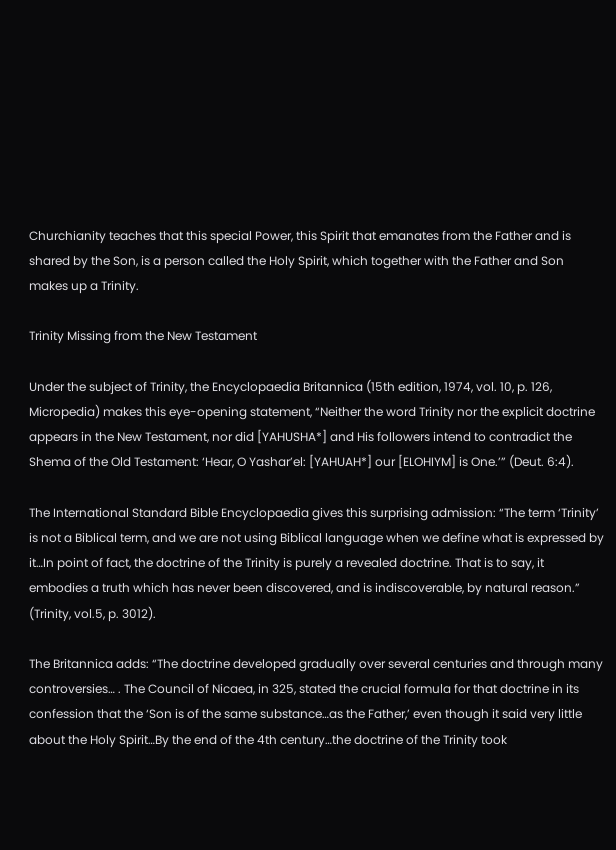Churchianity teaches that this special Power, this Spirit that emanates from the Father and is shared by the Son, is a person called the Holy Spirit, which together with the Father and Son makes up a Trinity.

Trinity Missing from the New Testament

Under the subject of Trinity, the Encyclopaedia Britannica (15th edition, 1974, vol. 10, p. 126, Micropedia) makes this eye-opening statement, “Neither the word Trinity nor the explicit doctrine appears in the New Testament, nor did [YAHUSHA*] and His followers intend to contradict the Shema of the Old Testament: ‘Hear, O Yashar’el: [YAHUAH*] our [ELOHIYM] is One.’” (Deut. 6:4).

The International Standard Bible Encyclopaedia gives this surprising admission: “The term ‘Trinity’ is not a Biblical term, and we are not using Biblical language when we define what is expressed by it…In point of fact, the doctrine of the Trinity is purely a revealed doctrine. That is to say, it embodies a truth which has never been discovered, and is indiscoverable, by natural reason.” (Trinity, vol.5, p. 3012).

The Britannica adds: “The doctrine developed gradually over several centuries and through many controversies… . The Council of Nicaea, in 325, stated the crucial formula for that doctrine in its confession that the ‘Son is of the same substance…as the Father,’ even though it said very little about the Holy Spirit…By the end of the 4th century…the doctrine of the Trinity took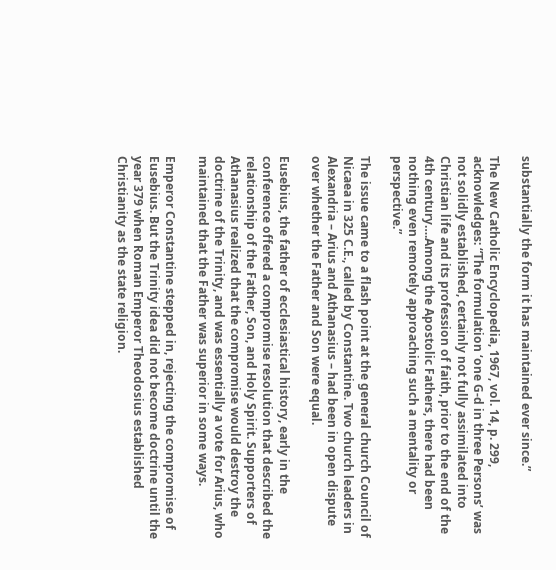substantially the form it has maintained ever since.”

The New Catholic Encyclopedia, 1967, vol. 14, p. 299, acknowledges: “The formulation ‘one G-d in three Persons’ was not solidly established, certainly not fully assimilated into Christian life and its profession of faith, prior to the end of the 4th century….Among the Apostolic Fathers, there had been nothing even remotely approaching such a mentality or perspective.”

The issue came to a flash point at the general church Council of Nicaea in 325 C.E., called by Constantine. Two church leaders in Alexandria – Arius and Athanasius – had been in open dispute over whether the Father and Son were equal.

Eusebius, the father of ecclesiastical history, early in the conference offered a compromise resolution that described the relationship of the Father, Son, and Holy Spirit. Supporters of Athanasius realized that the compromise would destroy the doctrine of the Trinity, and was essentially a vote for Arius, who maintained that the Father was superior in some ways.

Emperor Constantine stepped in, rejecting the compromise of Eusebius. But the Trinity idea did not become doctrine until the year 379 when Roman Emperor Theodosius established Christianity as the state religion.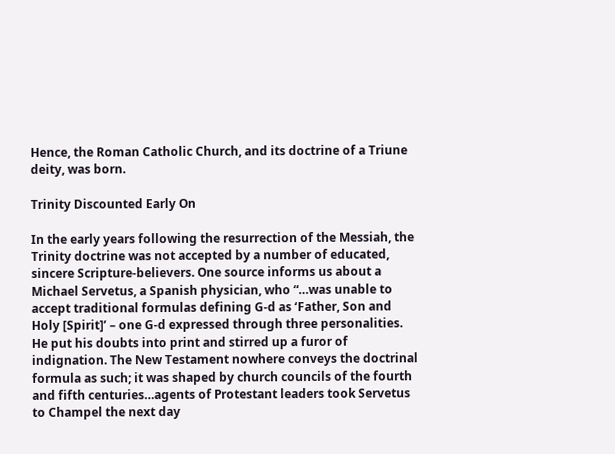Hence, the Roman Catholic Church, and its doctrine of a Triune deity, was born.

Trinity Discounted Early On

In the early years following the resurrection of the Messiah, the Trinity doctrine was not accepted by a number of educated, sincere Scripture-believers. One source informs us about a Michael Servetus, a Spanish physician, who “…was unable to accept traditional formulas defining G-d as ‘Father, Son and Holy [Spirit]’ – one G-d expressed through three personalities. He put his doubts into print and stirred up a furor of indignation. The New Testament nowhere conveys the doctrinal formula as such; it was shaped by church councils of the fourth and fifth centuries…agents of Protestant leaders took Servetus to Champel the next day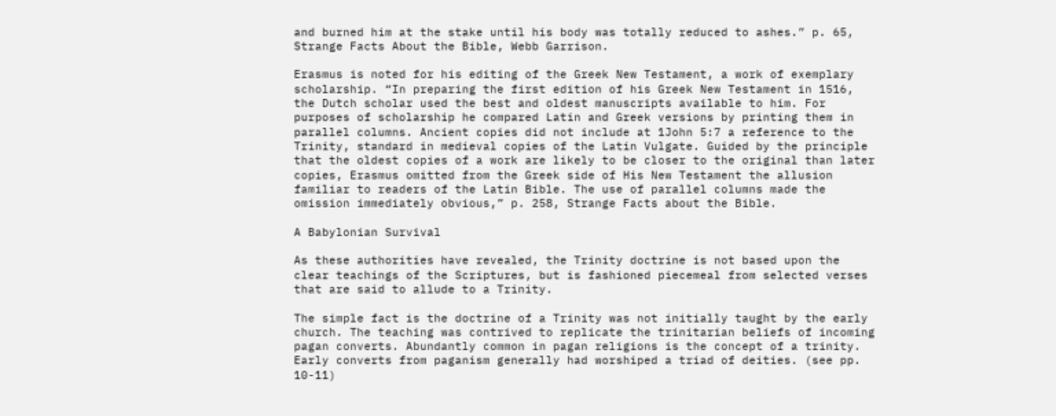and burned him at the stake until his body was totally reduced to ashes.” p. 65, Strange Facts About the Bible, Webb Garrison.

Erasmus is noted for his editing of the Greek New Testament, a work of exemplary scholarship. “In preparing the first edition of his Greek New Testament in 1516, the Dutch scholar used the best and oldest manuscripts available to him. For purposes of scholarship he compared Latin and Greek versions by printing them in parallel columns. Ancient copies did not include at 1John 5:7 a reference to the Trinity, standard in medieval copies of the Latin Vulgate. Guided by the principle that the oldest copies of a work are likely to be closer to the original than later copies, Erasmus omitted from the Greek side of His New Testament the allusion familiar to readers of the Latin Bible. The use of parallel columns made the omission immediately obvious,” p. 258, Strange Facts about the Bible.

A Babylonian Survival

As these authorities have revealed, the Trinity doctrine is not based upon the clear teachings of the Scriptures, but is fashioned piecemeal from selected verses that are said to allude to a Trinity.

The simple fact is the doctrine of a Trinity was not initially taught by the early church. The teaching was contrived to replicate the trinitarian beliefs of incoming pagan converts. Abundantly common in pagan religions is the concept of a trinity. Early converts from paganism generally had worshiped a triad of deities. (see pp. 10-11)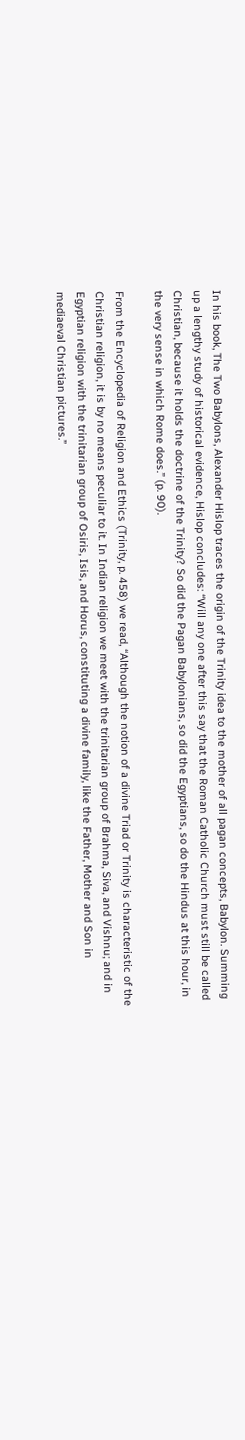In his book, The Two Babylons, Alexander Hislop traces the origin of the Trinity idea to the mother of all pagan concepts, Babylon. Summing up a lengthy study of historical evidence, Hislop concludes: “Will any one after this say that the Roman Catholic Church must still be called Christian, because it holds the doctrine of the Trinity? So did the Pagan Babylonians, so did the Egyptians, so do the Hindus at this hour, in the very sense in which Rome does.” (p. 90).

From the Encyclopedia of Religion and Ethics (Trinity, p. 458) we read, “Although the notion of a divine Triad or Trinity is characteristic of the Christian religion, it is by no means peculiar to it. In Indian religion we meet with the trinitarian group of Brahma, Siva, and Vishnu; and in Egyptian religion with the trinitarian group of Osiris, Isis, and Horus, constituting a divine family, like the Father, Mother and Son in mediaeval Christian pictures.”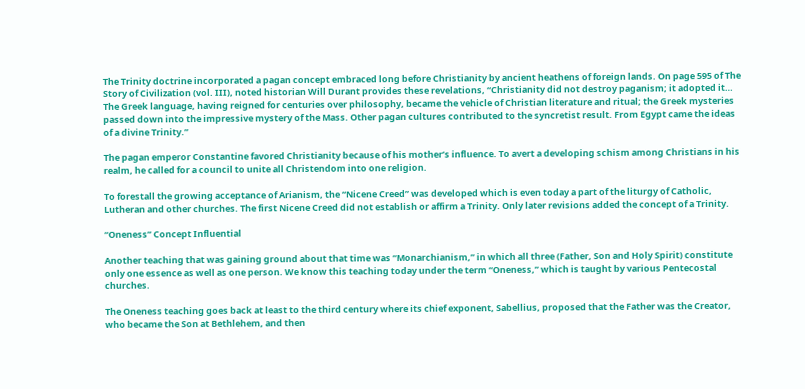The Trinity doctrine incorporated a pagan concept embraced long before Christianity by ancient heathens of foreign lands. On page 595 of The Story of Civilization (vol. III), noted historian Will Durant provides these revelations, “Christianity did not destroy paganism; it adopted it… The Greek language, having reigned for centuries over philosophy, became the vehicle of Christian literature and ritual; the Greek mysteries passed down into the impressive mystery of the Mass. Other pagan cultures contributed to the syncretist result. From Egypt came the ideas of a divine Trinity.”

The pagan emperor Constantine favored Christianity because of his mother’s influence. To avert a developing schism among Christians in his realm, he called for a council to unite all Christendom into one religion.

To forestall the growing acceptance of Arianism, the “Nicene Creed” was developed which is even today a part of the liturgy of Catholic, Lutheran and other churches. The first Nicene Creed did not establish or affirm a Trinity. Only later revisions added the concept of a Trinity.

“Oneness” Concept Influential

Another teaching that was gaining ground about that time was “Monarchianism,” in which all three (Father, Son and Holy Spirit) constitute only one essence as well as one person. We know this teaching today under the term “Oneness,” which is taught by various Pentecostal churches.

The Oneness teaching goes back at least to the third century where its chief exponent, Sabellius, proposed that the Father was the Creator, who became the Son at Bethlehem, and then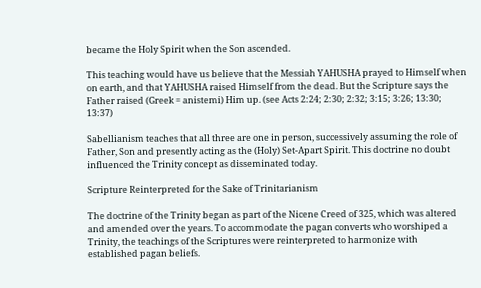became the Holy Spirit when the Son ascended.

This teaching would have us believe that the Messiah YAHUSHA prayed to Himself when on earth, and that YAHUSHA raised Himself from the dead. But the Scripture says the Father raised (Greek = anistemi) Him up. (see Acts 2:24; 2:30; 2:32; 3:15; 3:26; 13:30; 13:37)

Sabellianism teaches that all three are one in person, successively assuming the role of Father, Son and presently acting as the (Holy) Set-Apart Spirit. This doctrine no doubt influenced the Trinity concept as disseminated today.

Scripture Reinterpreted for the Sake of Trinitarianism

The doctrine of the Trinity began as part of the Nicene Creed of 325, which was altered and amended over the years. To accommodate the pagan converts who worshiped a Trinity, the teachings of the Scriptures were reinterpreted to harmonize with established pagan beliefs.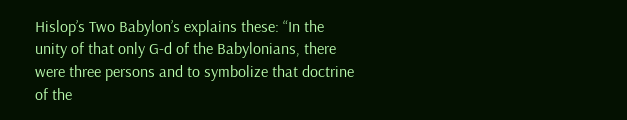Hislop’s Two Babylon’s explains these: “In the unity of that only G-d of the Babylonians, there were three persons and to symbolize that doctrine of the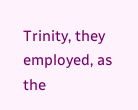Trinity, they employed, as the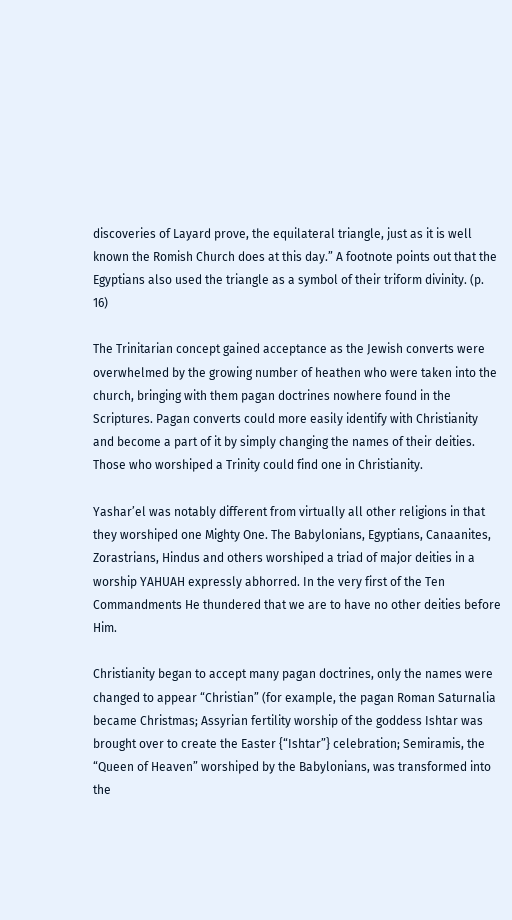discoveries of Layard prove, the equilateral triangle, just as it is well known the Romish Church does at this day.” A footnote points out that the Egyptians also used the triangle as a symbol of their triform divinity. (p. 16)

The Trinitarian concept gained acceptance as the Jewish converts were overwhelmed by the growing number of heathen who were taken into the church, bringing with them pagan doctrines nowhere found in the Scriptures. Pagan converts could more easily identify with Christianity and become a part of it by simply changing the names of their deities. Those who worshiped a Trinity could find one in Christianity.

Yashar’el was notably different from virtually all other religions in that they worshiped one Mighty One. The Babylonians, Egyptians, Canaanites, Zorastrians, Hindus and others worshiped a triad of major deities in a worship YAHUAH expressly abhorred. In the very first of the Ten Commandments He thundered that we are to have no other deities before Him.

Christianity began to accept many pagan doctrines, only the names were changed to appear “Christian” (for example, the pagan Roman Saturnalia became Christmas; Assyrian fertility worship of the goddess Ishtar was brought over to create the Easter {“Ishtar”} celebration; Semiramis, the “Queen of Heaven” worshiped by the Babylonians, was transformed into the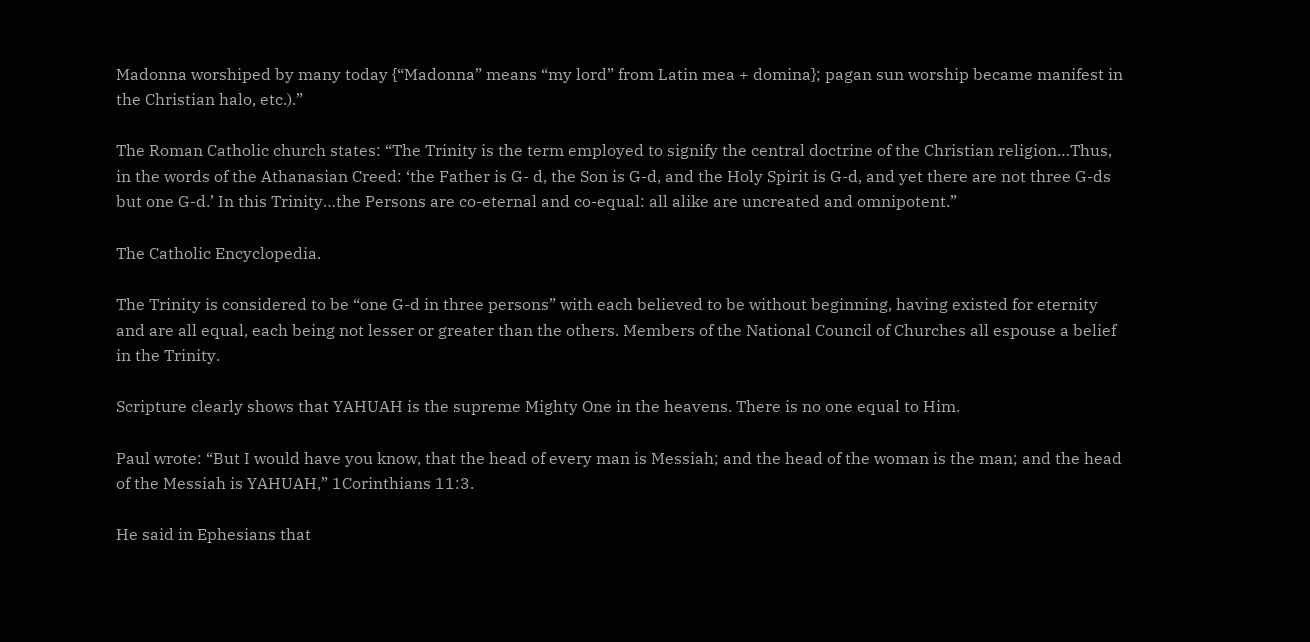Madonna worshiped by many today {“Madonna” means “my lord” from Latin mea + domina}; pagan sun worship became manifest in the Christian halo, etc.).”

The Roman Catholic church states: “The Trinity is the term employed to signify the central doctrine of the Christian religion…Thus, in the words of the Athanasian Creed: ‘the Father is G- d, the Son is G-d, and the Holy Spirit is G-d, and yet there are not three G-ds but one G-d.’ In this Trinity…the Persons are co-eternal and co-equal: all alike are uncreated and omnipotent.”

The Catholic Encyclopedia.

The Trinity is considered to be “one G-d in three persons” with each believed to be without beginning, having existed for eternity and are all equal, each being not lesser or greater than the others. Members of the National Council of Churches all espouse a belief in the Trinity.

Scripture clearly shows that YAHUAH is the supreme Mighty One in the heavens. There is no one equal to Him.

Paul wrote: “But I would have you know, that the head of every man is Messiah; and the head of the woman is the man; and the head of the Messiah is YAHUAH,” 1Corinthians 11:3.

He said in Ephesians that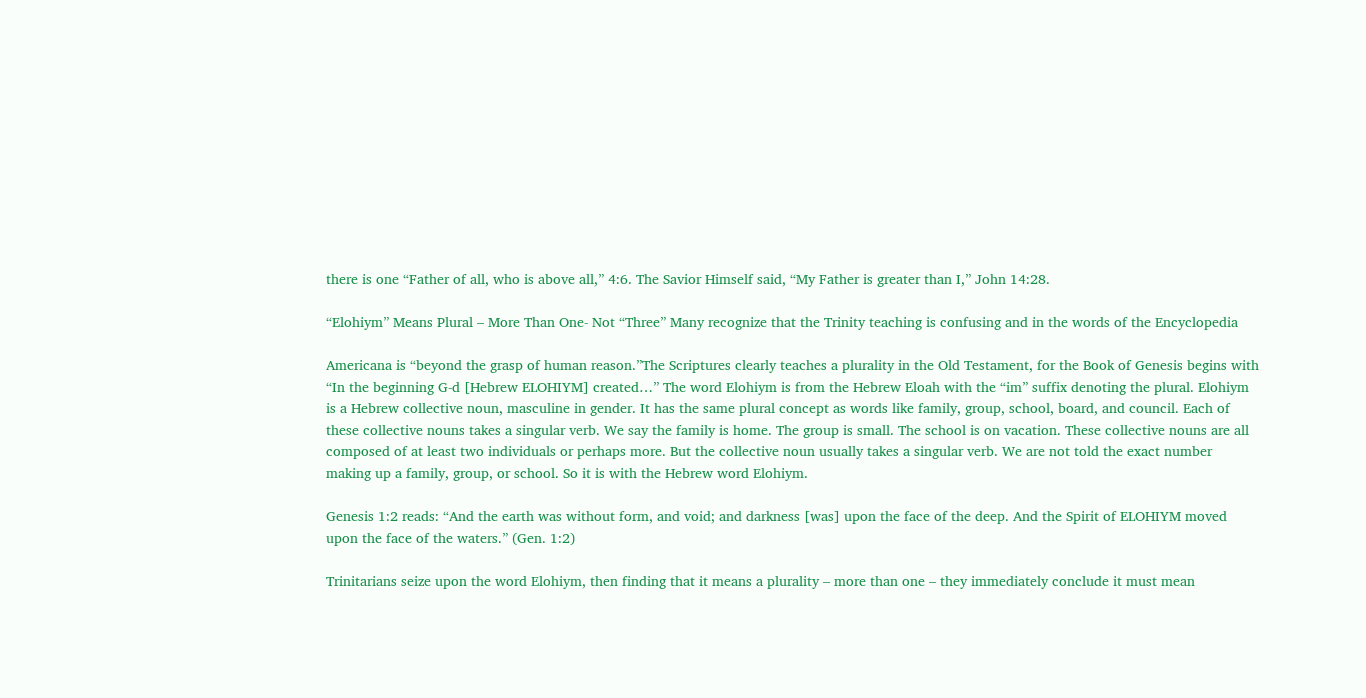there is one “Father of all, who is above all,” 4:6. The Savior Himself said, “My Father is greater than I,” John 14:28.

“Elohiym” Means Plural – More Than One- Not “Three” Many recognize that the Trinity teaching is confusing and in the words of the Encyclopedia

Americana is “beyond the grasp of human reason.”The Scriptures clearly teaches a plurality in the Old Testament, for the Book of Genesis begins with “In the beginning G-d [Hebrew ELOHIYM] created…” The word Elohiym is from the Hebrew Eloah with the “im” suffix denoting the plural. Elohiym is a Hebrew collective noun, masculine in gender. It has the same plural concept as words like family, group, school, board, and council. Each of these collective nouns takes a singular verb. We say the family is home. The group is small. The school is on vacation. These collective nouns are all composed of at least two individuals or perhaps more. But the collective noun usually takes a singular verb. We are not told the exact number making up a family, group, or school. So it is with the Hebrew word Elohiym.

Genesis 1:2 reads: “And the earth was without form, and void; and darkness [was] upon the face of the deep. And the Spirit of ELOHIYM moved upon the face of the waters.” (Gen. 1:2)

Trinitarians seize upon the word Elohiym, then finding that it means a plurality – more than one – they immediately conclude it must mean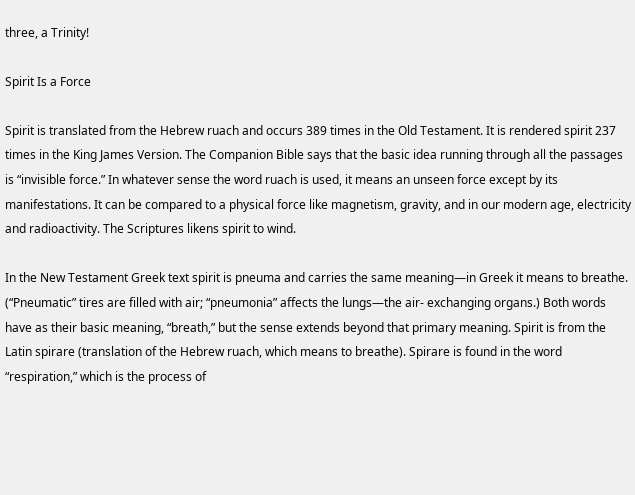three, a Trinity!

Spirit Is a Force

Spirit is translated from the Hebrew ruach and occurs 389 times in the Old Testament. It is rendered spirit 237 times in the King James Version. The Companion Bible says that the basic idea running through all the passages is “invisible force.” In whatever sense the word ruach is used, it means an unseen force except by its manifestations. It can be compared to a physical force like magnetism, gravity, and in our modern age, electricity and radioactivity. The Scriptures likens spirit to wind.

In the New Testament Greek text spirit is pneuma and carries the same meaning—in Greek it means to breathe. (“Pneumatic” tires are filled with air; “pneumonia” affects the lungs—the air- exchanging organs.) Both words have as their basic meaning, “breath,” but the sense extends beyond that primary meaning. Spirit is from the Latin spirare (translation of the Hebrew ruach, which means to breathe). Spirare is found in the word “respiration,” which is the process of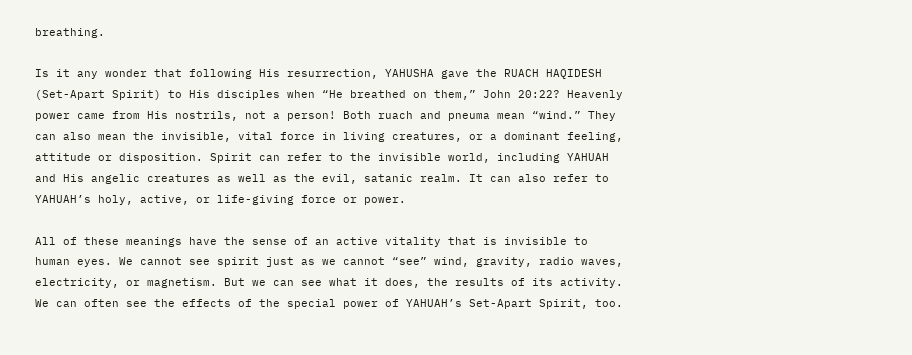breathing.

Is it any wonder that following His resurrection, YAHUSHA gave the RUACH HAQIDESH (Set-Apart Spirit) to His disciples when “He breathed on them,” John 20:22? Heavenly power came from His nostrils, not a person! Both ruach and pneuma mean “wind.” They can also mean the invisible, vital force in living creatures, or a dominant feeling, attitude or disposition. Spirit can refer to the invisible world, including YAHUAH and His angelic creatures as well as the evil, satanic realm. It can also refer to YAHUAH’s holy, active, or life-giving force or power.

All of these meanings have the sense of an active vitality that is invisible to human eyes. We cannot see spirit just as we cannot “see” wind, gravity, radio waves, electricity, or magnetism. But we can see what it does, the results of its activity. We can often see the effects of the special power of YAHUAH’s Set-Apart Spirit, too.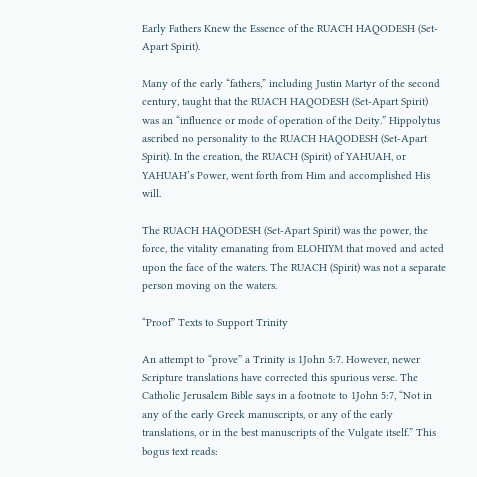Early Fathers Knew the Essence of the RUACH HAQODESH (Set-Apart Spirit).

Many of the early “fathers,” including Justin Martyr of the second century, taught that the RUACH HAQODESH (Set-Apart Spirit) was an “influence or mode of operation of the Deity.” Hippolytus ascribed no personality to the RUACH HAQODESH (Set-Apart Spirit). In the creation, the RUACH (Spirit) of YAHUAH, or YAHUAH’s Power, went forth from Him and accomplished His will.

The RUACH HAQODESH (Set-Apart Spirit) was the power, the force, the vitality emanating from ELOHIYM that moved and acted upon the face of the waters. The RUACH (Spirit) was not a separate person moving on the waters.

“Proof” Texts to Support Trinity

An attempt to “prove” a Trinity is 1John 5:7. However, newer Scripture translations have corrected this spurious verse. The Catholic Jerusalem Bible says in a footnote to 1John 5:7, “Not in any of the early Greek manuscripts, or any of the early translations, or in the best manuscripts of the Vulgate itself.” This bogus text reads: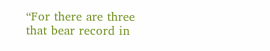“For there are three that bear record in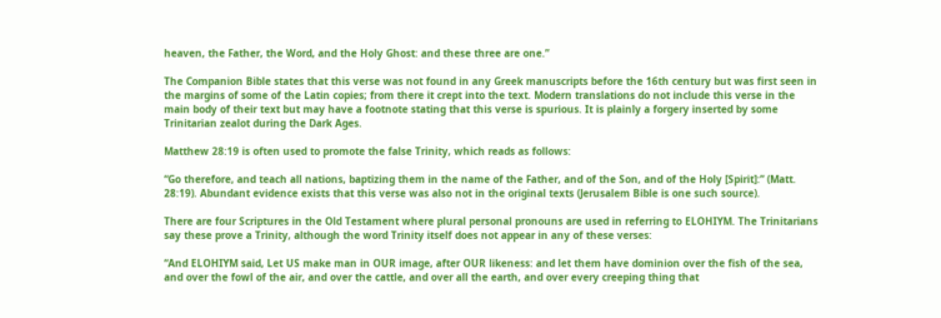heaven, the Father, the Word, and the Holy Ghost: and these three are one.”

The Companion Bible states that this verse was not found in any Greek manuscripts before the 16th century but was first seen in the margins of some of the Latin copies; from there it crept into the text. Modern translations do not include this verse in the main body of their text but may have a footnote stating that this verse is spurious. It is plainly a forgery inserted by some Trinitarian zealot during the Dark Ages.

Matthew 28:19 is often used to promote the false Trinity, which reads as follows:

“Go therefore, and teach all nations, baptizing them in the name of the Father, and of the Son, and of the Holy [Spirit]:” (Matt. 28:19). Abundant evidence exists that this verse was also not in the original texts (Jerusalem Bible is one such source).

There are four Scriptures in the Old Testament where plural personal pronouns are used in referring to ELOHIYM. The Trinitarians say these prove a Trinity, although the word Trinity itself does not appear in any of these verses:

“And ELOHIYM said, Let US make man in OUR image, after OUR likeness: and let them have dominion over the fish of the sea, and over the fowl of the air, and over the cattle, and over all the earth, and over every creeping thing that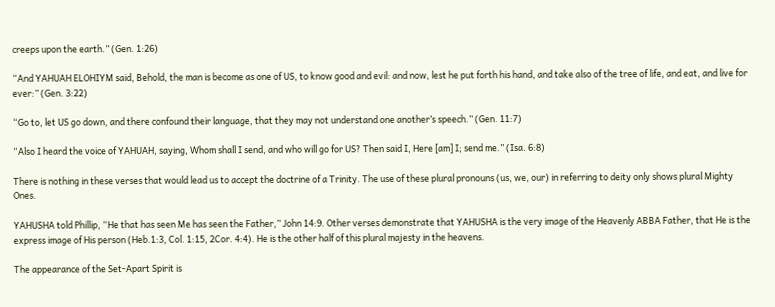creeps upon the earth.” (Gen. 1:26)

“And YAHUAH ELOHIYM said, Behold, the man is become as one of US, to know good and evil: and now, lest he put forth his hand, and take also of the tree of life, and eat, and live for ever:” (Gen. 3:22)

“Go to, let US go down, and there confound their language, that they may not understand one another’s speech.” (Gen. 11:7)

“Also I heard the voice of YAHUAH, saying, Whom shall I send, and who will go for US? Then said I, Here [am] I; send me.” (Isa. 6:8)

There is nothing in these verses that would lead us to accept the doctrine of a Trinity. The use of these plural pronouns (us, we, our) in referring to deity only shows plural Mighty Ones.

YAHUSHA told Phillip, “He that has seen Me has seen the Father,” John 14:9. Other verses demonstrate that YAHUSHA is the very image of the Heavenly ABBA Father, that He is the express image of His person (Heb.1:3, Col. 1:15, 2Cor. 4:4). He is the other half of this plural majesty in the heavens.

The appearance of the Set-Apart Spirit is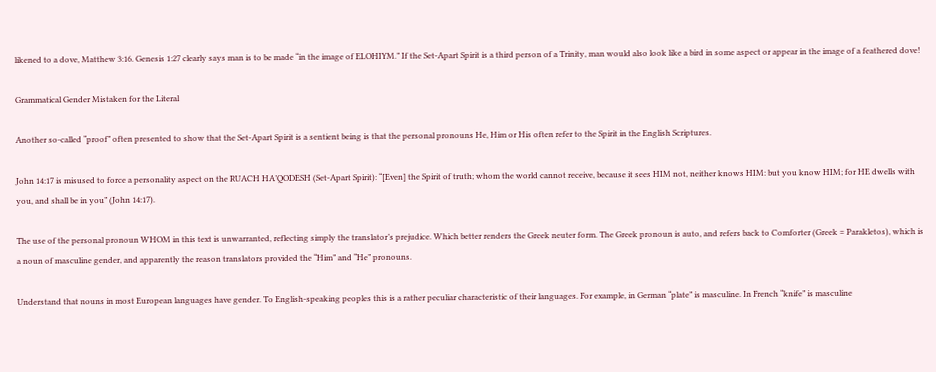likened to a dove, Matthew 3:16. Genesis 1:27 clearly says man is to be made “in the image of ELOHIYM.” If the Set-Apart Spirit is a third person of a Trinity, man would also look like a bird in some aspect or appear in the image of a feathered dove!

Grammatical Gender Mistaken for the Literal

Another so-called “proof” often presented to show that the Set-Apart Spirit is a sentient being is that the personal pronouns He, Him or His often refer to the Spirit in the English Scriptures.

John 14:17 is misused to force a personality aspect on the RUACH HA’QODESH (Set-Apart Spirit): “[Even] the Spirit of truth; whom the world cannot receive, because it sees HIM not, neither knows HIM: but you know HIM; for HE dwells with you, and shall be in you” (John 14:17).

The use of the personal pronoun WHOM in this text is unwarranted, reflecting simply the translator’s prejudice. Which better renders the Greek neuter form. The Greek pronoun is auto, and refers back to Comforter (Greek = Parakletos), which is a noun of masculine gender, and apparently the reason translators provided the “Him” and “He” pronouns.

Understand that nouns in most European languages have gender. To English-speaking peoples this is a rather peculiar characteristic of their languages. For example, in German “plate” is masculine. In French “knife” is masculine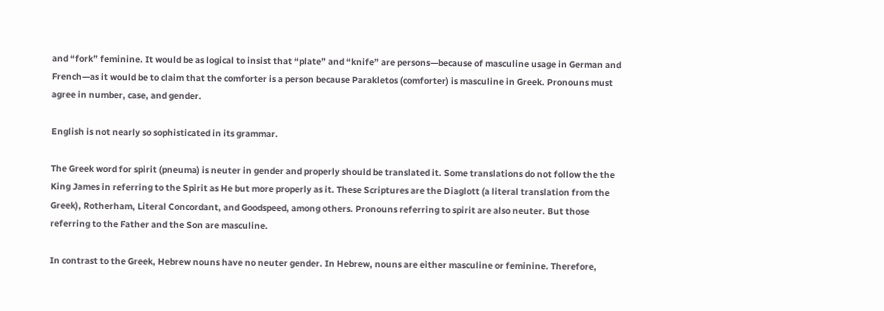and “fork” feminine. It would be as logical to insist that “plate” and “knife” are persons—because of masculine usage in German and French—as it would be to claim that the comforter is a person because Parakletos (comforter) is masculine in Greek. Pronouns must agree in number, case, and gender.

English is not nearly so sophisticated in its grammar.

The Greek word for spirit (pneuma) is neuter in gender and properly should be translated it. Some translations do not follow the the King James in referring to the Spirit as He but more properly as it. These Scriptures are the Diaglott (a literal translation from the Greek), Rotherham, Literal Concordant, and Goodspeed, among others. Pronouns referring to spirit are also neuter. But those referring to the Father and the Son are masculine.

In contrast to the Greek, Hebrew nouns have no neuter gender. In Hebrew, nouns are either masculine or feminine. Therefore,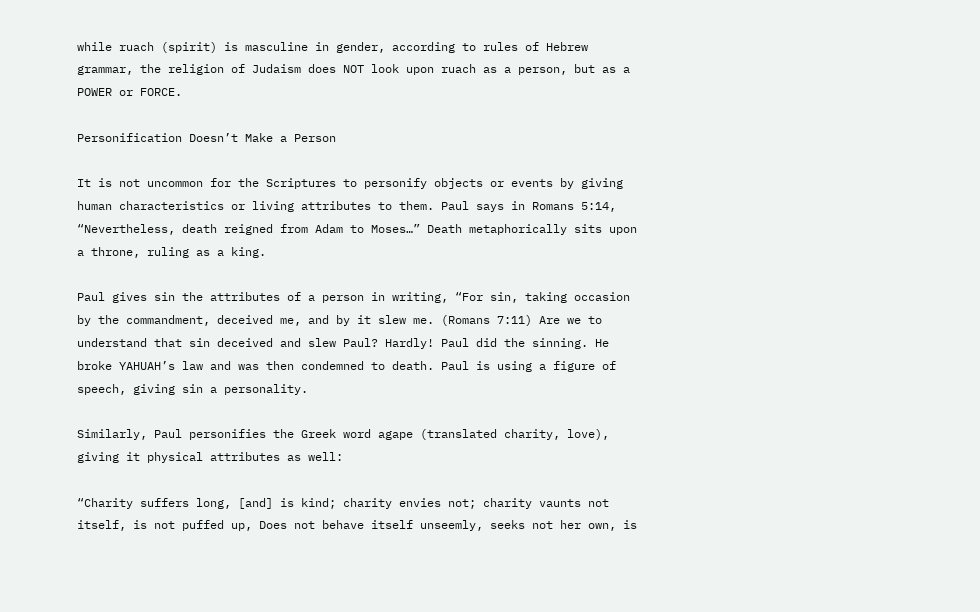while ruach (spirit) is masculine in gender, according to rules of Hebrew grammar, the religion of Judaism does NOT look upon ruach as a person, but as a POWER or FORCE.

Personification Doesn’t Make a Person

It is not uncommon for the Scriptures to personify objects or events by giving human characteristics or living attributes to them. Paul says in Romans 5:14, “Nevertheless, death reigned from Adam to Moses…” Death metaphorically sits upon a throne, ruling as a king.

Paul gives sin the attributes of a person in writing, “For sin, taking occasion by the commandment, deceived me, and by it slew me. (Romans 7:11) Are we to understand that sin deceived and slew Paul? Hardly! Paul did the sinning. He broke YAHUAH’s law and was then condemned to death. Paul is using a figure of speech, giving sin a personality.

Similarly, Paul personifies the Greek word agape (translated charity, love), giving it physical attributes as well:

“Charity suffers long, [and] is kind; charity envies not; charity vaunts not itself, is not puffed up, Does not behave itself unseemly, seeks not her own, is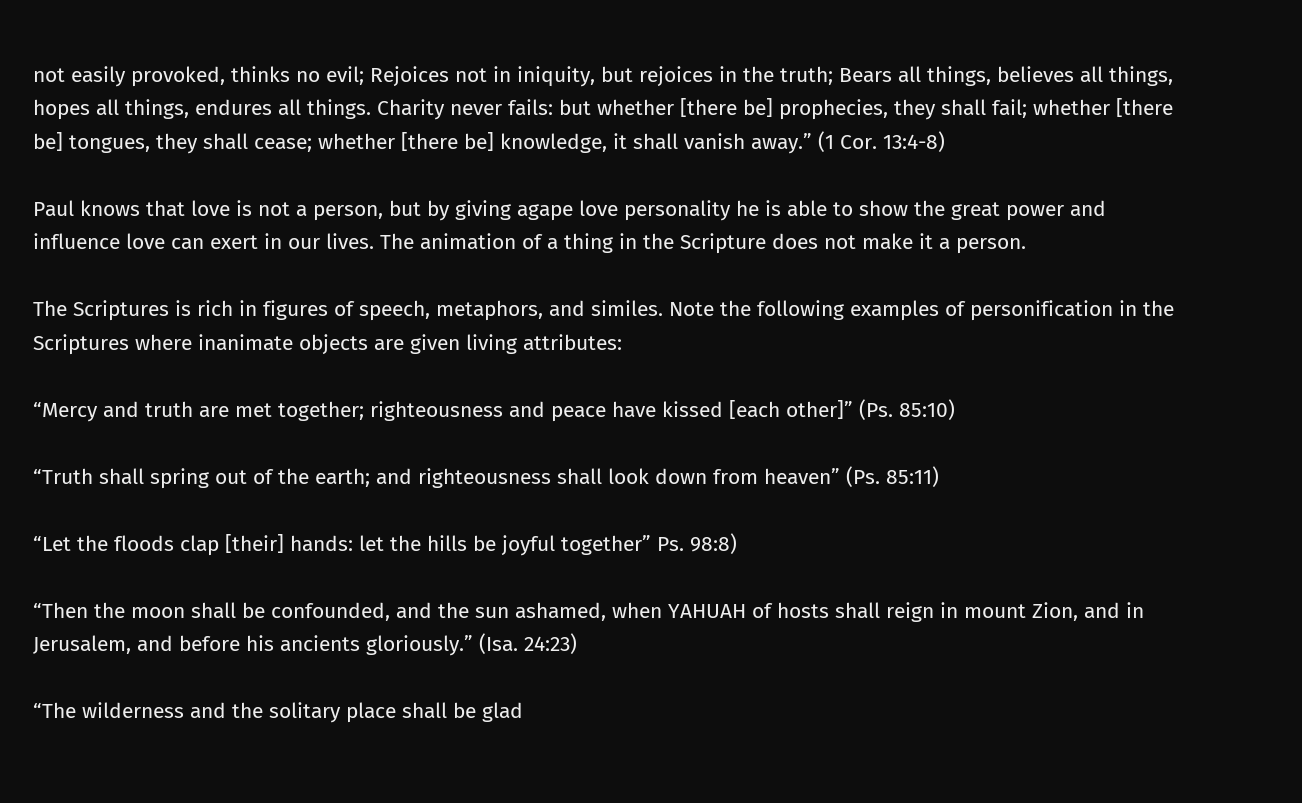not easily provoked, thinks no evil; Rejoices not in iniquity, but rejoices in the truth; Bears all things, believes all things, hopes all things, endures all things. Charity never fails: but whether [there be] prophecies, they shall fail; whether [there be] tongues, they shall cease; whether [there be] knowledge, it shall vanish away.” (1 Cor. 13:4-8)

Paul knows that love is not a person, but by giving agape love personality he is able to show the great power and influence love can exert in our lives. The animation of a thing in the Scripture does not make it a person.

The Scriptures is rich in figures of speech, metaphors, and similes. Note the following examples of personification in the Scriptures where inanimate objects are given living attributes:

“Mercy and truth are met together; righteousness and peace have kissed [each other]” (Ps. 85:10)

“Truth shall spring out of the earth; and righteousness shall look down from heaven” (Ps. 85:11)

“Let the floods clap [their] hands: let the hills be joyful together” Ps. 98:8)

“Then the moon shall be confounded, and the sun ashamed, when YAHUAH of hosts shall reign in mount Zion, and in Jerusalem, and before his ancients gloriously.” (Isa. 24:23)

“The wilderness and the solitary place shall be glad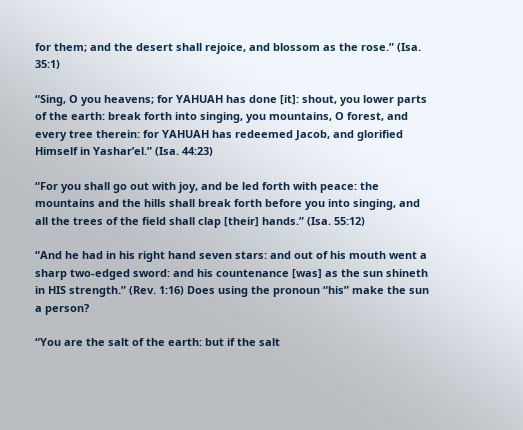for them; and the desert shall rejoice, and blossom as the rose.” (Isa. 35:1)

“Sing, O you heavens; for YAHUAH has done [it]: shout, you lower parts of the earth: break forth into singing, you mountains, O forest, and every tree therein: for YAHUAH has redeemed Jacob, and glorified Himself in Yashar’el.” (Isa. 44:23)

“For you shall go out with joy, and be led forth with peace: the mountains and the hills shall break forth before you into singing, and all the trees of the field shall clap [their] hands.” (Isa. 55:12)

“And he had in his right hand seven stars: and out of his mouth went a sharp two-edged sword: and his countenance [was] as the sun shineth in HIS strength.” (Rev. 1:16) Does using the pronoun “his” make the sun a person?

“You are the salt of the earth: but if the salt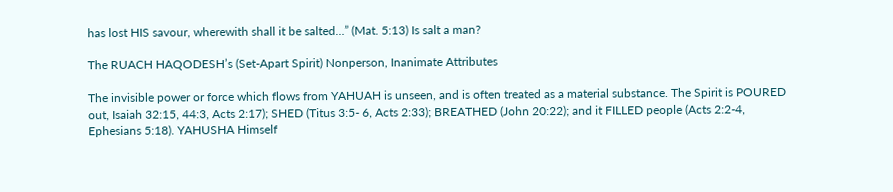has lost HIS savour, wherewith shall it be salted…” (Mat. 5:13) Is salt a man?

The RUACH HAQODESH’s (Set-Apart Spirit) Nonperson, Inanimate Attributes

The invisible power or force which flows from YAHUAH is unseen, and is often treated as a material substance. The Spirit is POURED out, Isaiah 32:15, 44:3, Acts 2:17); SHED (Titus 3:5- 6, Acts 2:33); BREATHED (John 20:22); and it FILLED people (Acts 2:2-4, Ephesians 5:18). YAHUSHA Himself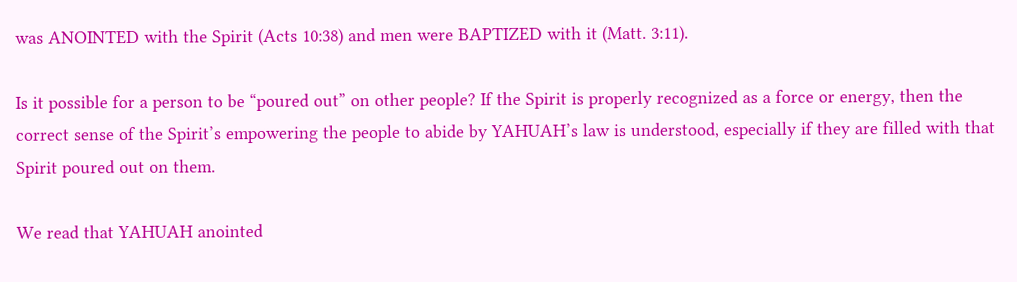was ANOINTED with the Spirit (Acts 10:38) and men were BAPTIZED with it (Matt. 3:11).

Is it possible for a person to be “poured out” on other people? If the Spirit is properly recognized as a force or energy, then the correct sense of the Spirit’s empowering the people to abide by YAHUAH’s law is understood, especially if they are filled with that Spirit poured out on them.

We read that YAHUAH anointed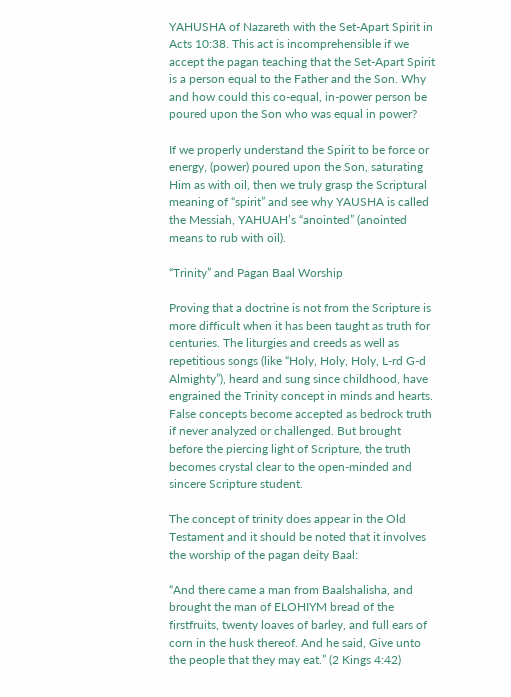YAHUSHA of Nazareth with the Set-Apart Spirit in Acts 10:38. This act is incomprehensible if we accept the pagan teaching that the Set-Apart Spirit is a person equal to the Father and the Son. Why and how could this co-equal, in-power person be poured upon the Son who was equal in power?

If we properly understand the Spirit to be force or energy, (power) poured upon the Son, saturating Him as with oil, then we truly grasp the Scriptural meaning of “spirit” and see why YAUSHA is called the Messiah, YAHUAH’s “anointed” (anointed means to rub with oil).

“Trinity” and Pagan Baal Worship

Proving that a doctrine is not from the Scripture is more difficult when it has been taught as truth for centuries. The liturgies and creeds as well as repetitious songs (like “Holy, Holy, Holy, L-rd G-d Almighty”), heard and sung since childhood, have engrained the Trinity concept in minds and hearts. False concepts become accepted as bedrock truth if never analyzed or challenged. But brought before the piercing light of Scripture, the truth becomes crystal clear to the open-minded and sincere Scripture student.

The concept of trinity does appear in the Old Testament and it should be noted that it involves the worship of the pagan deity Baal:

“And there came a man from Baalshalisha, and brought the man of ELOHIYM bread of the firstfruits, twenty loaves of barley, and full ears of corn in the husk thereof. And he said, Give unto the people that they may eat.” (2 Kings 4:42)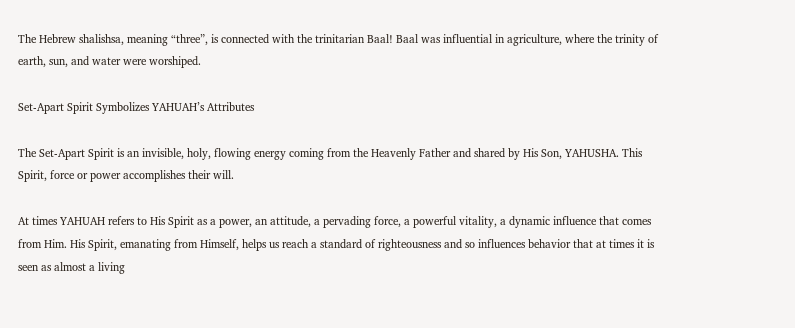The Hebrew shalishsa, meaning “three”, is connected with the trinitarian Baal! Baal was influential in agriculture, where the trinity of earth, sun, and water were worshiped.

Set-Apart Spirit Symbolizes YAHUAH’s Attributes

The Set-Apart Spirit is an invisible, holy, flowing energy coming from the Heavenly Father and shared by His Son, YAHUSHA. This Spirit, force or power accomplishes their will.

At times YAHUAH refers to His Spirit as a power, an attitude, a pervading force, a powerful vitality, a dynamic influence that comes from Him. His Spirit, emanating from Himself, helps us reach a standard of righteousness and so influences behavior that at times it is seen as almost a living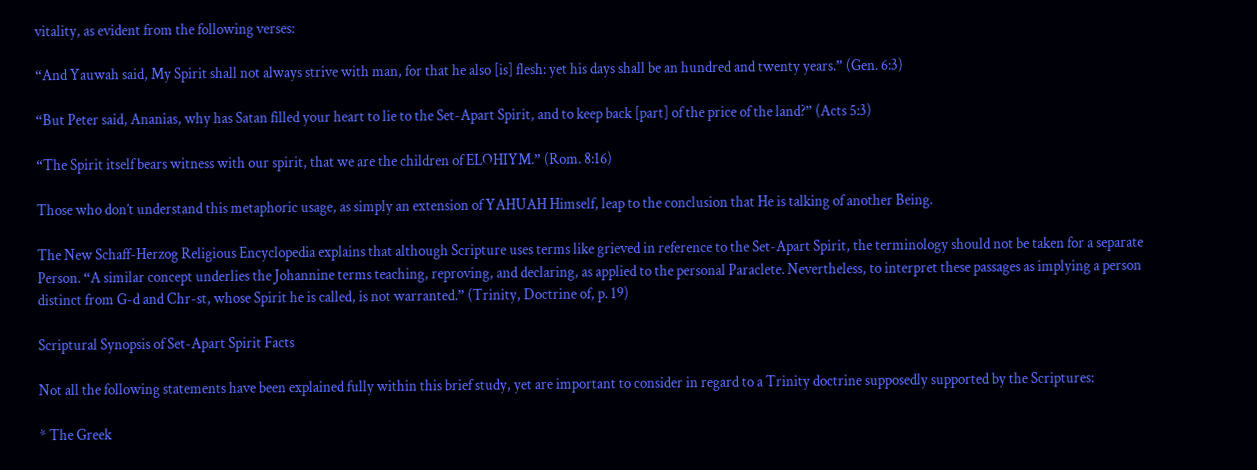vitality, as evident from the following verses:

“And Yauwah said, My Spirit shall not always strive with man, for that he also [is] flesh: yet his days shall be an hundred and twenty years.” (Gen. 6:3)

“But Peter said, Ananias, why has Satan filled your heart to lie to the Set-Apart Spirit, and to keep back [part] of the price of the land?” (Acts 5:3)

“The Spirit itself bears witness with our spirit, that we are the children of ELOHIYM.” (Rom. 8:16)

Those who don’t understand this metaphoric usage, as simply an extension of YAHUAH Himself, leap to the conclusion that He is talking of another Being.

The New Schaff-Herzog Religious Encyclopedia explains that although Scripture uses terms like grieved in reference to the Set-Apart Spirit, the terminology should not be taken for a separate Person. “A similar concept underlies the Johannine terms teaching, reproving, and declaring, as applied to the personal Paraclete. Nevertheless, to interpret these passages as implying a person distinct from G-d and Chr-st, whose Spirit he is called, is not warranted.” (Trinity, Doctrine of, p. 19)

Scriptural Synopsis of Set-Apart Spirit Facts

Not all the following statements have been explained fully within this brief study, yet are important to consider in regard to a Trinity doctrine supposedly supported by the Scriptures:

* The Greek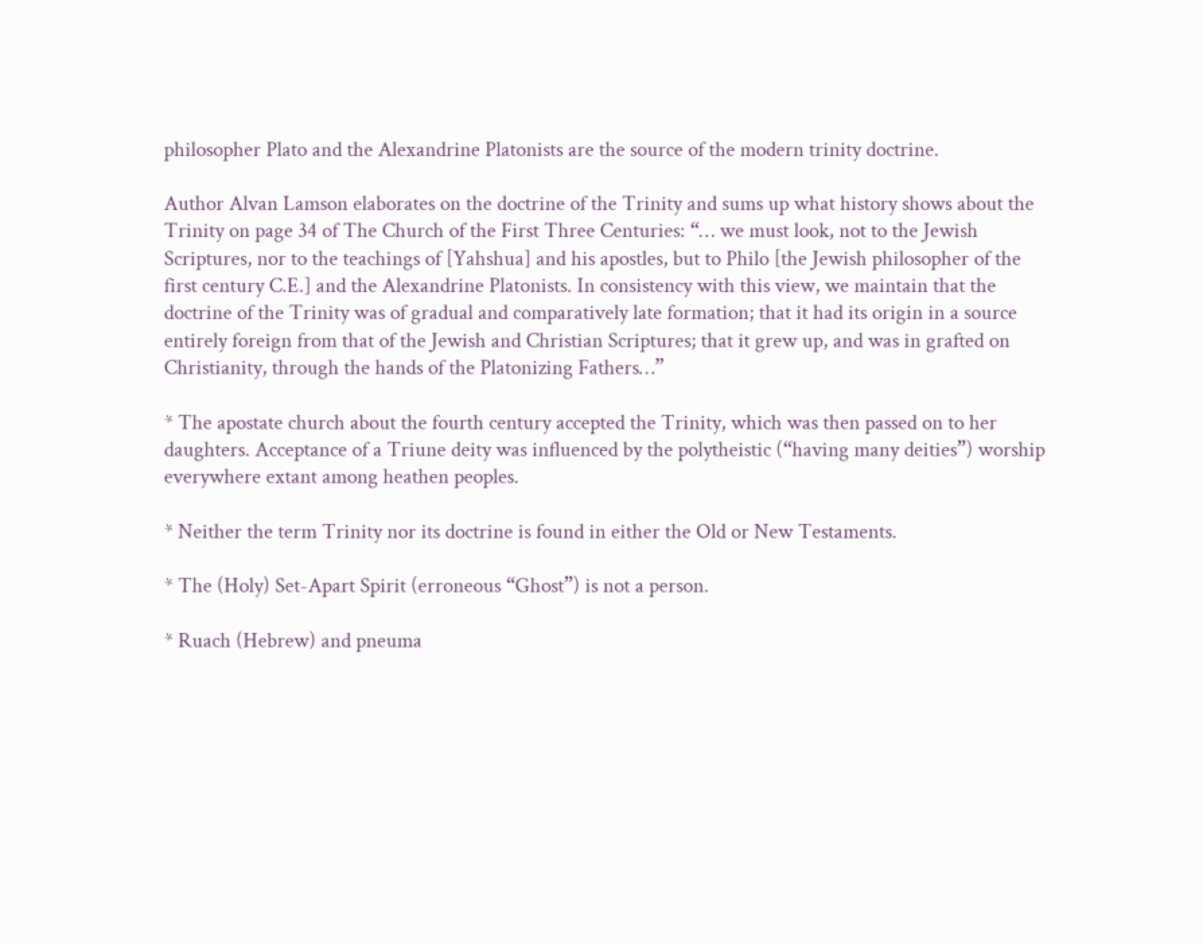philosopher Plato and the Alexandrine Platonists are the source of the modern trinity doctrine.

Author Alvan Lamson elaborates on the doctrine of the Trinity and sums up what history shows about the Trinity on page 34 of The Church of the First Three Centuries: “… we must look, not to the Jewish Scriptures, nor to the teachings of [Yahshua] and his apostles, but to Philo [the Jewish philosopher of the first century C.E.] and the Alexandrine Platonists. In consistency with this view, we maintain that the doctrine of the Trinity was of gradual and comparatively late formation; that it had its origin in a source entirely foreign from that of the Jewish and Christian Scriptures; that it grew up, and was in grafted on Christianity, through the hands of the Platonizing Fathers…”

* The apostate church about the fourth century accepted the Trinity, which was then passed on to her daughters. Acceptance of a Triune deity was influenced by the polytheistic (“having many deities”) worship everywhere extant among heathen peoples.

* Neither the term Trinity nor its doctrine is found in either the Old or New Testaments.

* The (Holy) Set-Apart Spirit (erroneous “Ghost”) is not a person.

* Ruach (Hebrew) and pneuma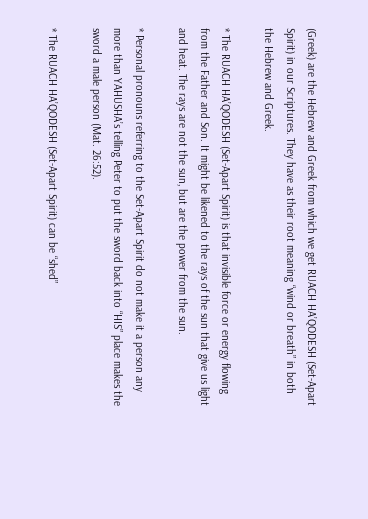(Greek) are the Hebrew and Greek from which we get RUACH HA’QODESH (Set-Apart Spirit) in our Scriptures. They have as their root meaning “wind or breath” in both the Hebrew and Greek.

* The RUACH HA’QODESH (Set-Apart Spirit) is that invisible force or energy flowing from the Father and Son. It might be likened to the rays of the sun that give us light and heat. The rays are not the sun, but are the power from the sun.

* Personal pronouns referring to the Set-Apart Spirit do not make it a person any more than YAHUSHA’s telling Peter to put the sword back into “HIS” place makes the sword a male person (Mat. 26:52).

* The RUACH HA’QODESH (Set-Apart Spirit) can be “shed”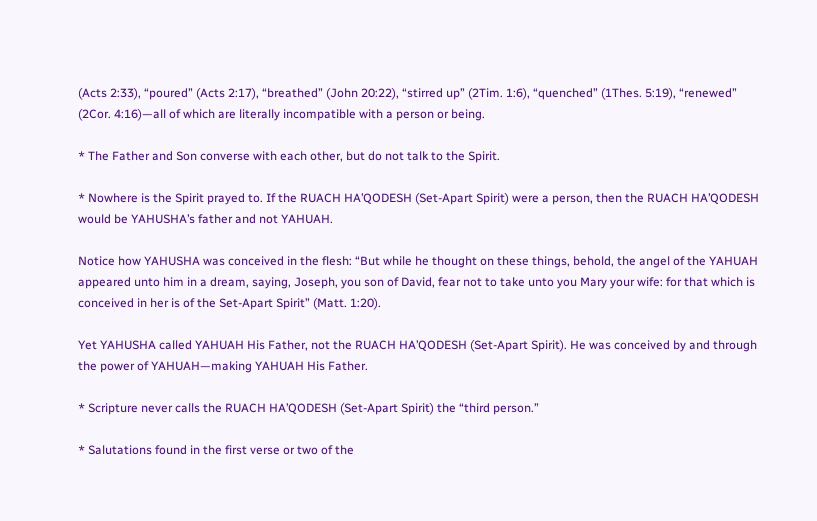(Acts 2:33), “poured” (Acts 2:17), “breathed” (John 20:22), “stirred up” (2Tim. 1:6), “quenched” (1Thes. 5:19), “renewed” (2Cor. 4:16)—all of which are literally incompatible with a person or being.

* The Father and Son converse with each other, but do not talk to the Spirit.

* Nowhere is the Spirit prayed to. If the RUACH HA’QODESH (Set-Apart Spirit) were a person, then the RUACH HA’QODESH would be YAHUSHA’s father and not YAHUAH.

Notice how YAHUSHA was conceived in the flesh: “But while he thought on these things, behold, the angel of the YAHUAH appeared unto him in a dream, saying, Joseph, you son of David, fear not to take unto you Mary your wife: for that which is conceived in her is of the Set-Apart Spirit” (Matt. 1:20).

Yet YAHUSHA called YAHUAH His Father, not the RUACH HA’QODESH (Set-Apart Spirit). He was conceived by and through the power of YAHUAH—making YAHUAH His Father.

* Scripture never calls the RUACH HA’QODESH (Set-Apart Spirit) the “third person.”

* Salutations found in the first verse or two of the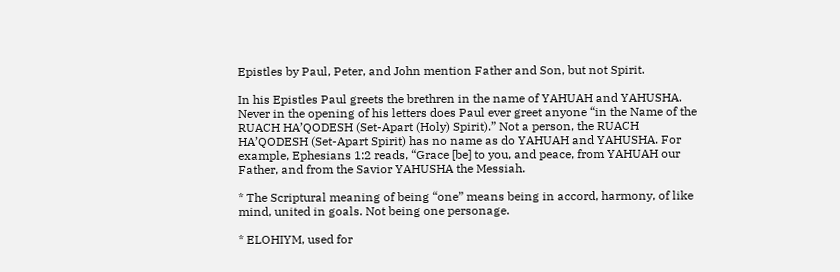Epistles by Paul, Peter, and John mention Father and Son, but not Spirit.

In his Epistles Paul greets the brethren in the name of YAHUAH and YAHUSHA. Never in the opening of his letters does Paul ever greet anyone “in the Name of the RUACH HA’QODESH (Set-Apart (Holy) Spirit).” Not a person, the RUACH HA’QODESH (Set-Apart Spirit) has no name as do YAHUAH and YAHUSHA. For example, Ephesians 1:2 reads, “Grace [be] to you, and peace, from YAHUAH our Father, and from the Savior YAHUSHA the Messiah.

* The Scriptural meaning of being “one” means being in accord, harmony, of like mind, united in goals. Not being one personage.

* ELOHIYM, used for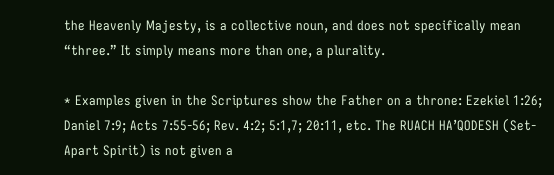the Heavenly Majesty, is a collective noun, and does not specifically mean “three.” It simply means more than one, a plurality.

* Examples given in the Scriptures show the Father on a throne: Ezekiel 1:26; Daniel 7:9; Acts 7:55-56; Rev. 4:2; 5:1,7; 20:11, etc. The RUACH HA’QODESH (Set-Apart Spirit) is not given a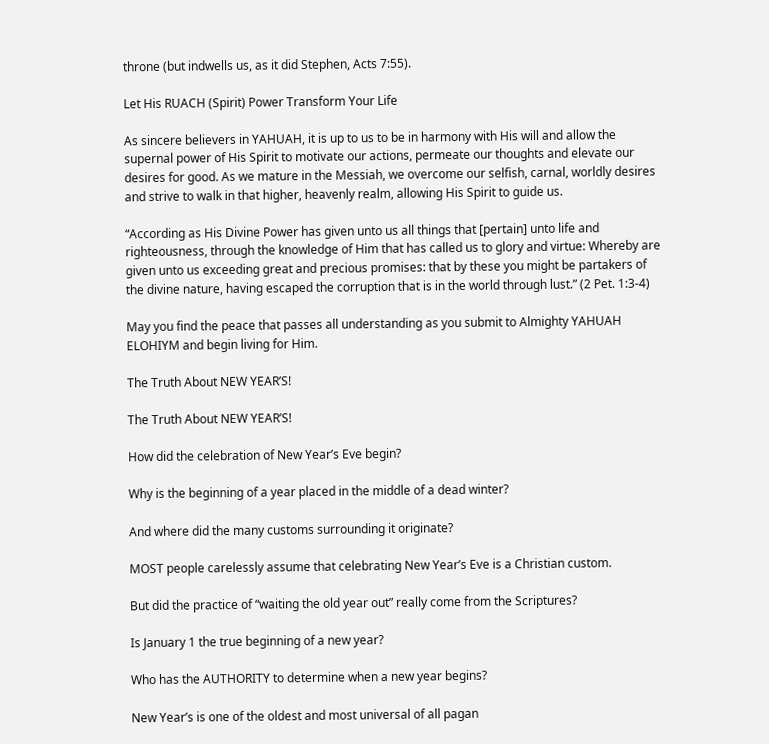throne (but indwells us, as it did Stephen, Acts 7:55).

Let His RUACH (Spirit) Power Transform Your Life

As sincere believers in YAHUAH, it is up to us to be in harmony with His will and allow the supernal power of His Spirit to motivate our actions, permeate our thoughts and elevate our desires for good. As we mature in the Messiah, we overcome our selfish, carnal, worldly desires and strive to walk in that higher, heavenly realm, allowing His Spirit to guide us.

“According as His Divine Power has given unto us all things that [pertain] unto life and righteousness, through the knowledge of Him that has called us to glory and virtue: Whereby are given unto us exceeding great and precious promises: that by these you might be partakers of the divine nature, having escaped the corruption that is in the world through lust.” (2 Pet. 1:3-4)

May you find the peace that passes all understanding as you submit to Almighty YAHUAH ELOHIYM and begin living for Him.

The Truth About NEW YEAR’S!

The Truth About NEW YEAR’S!

How did the celebration of New Year’s Eve begin?

Why is the beginning of a year placed in the middle of a dead winter?

And where did the many customs surrounding it originate?

MOST people carelessly assume that celebrating New Year’s Eve is a Christian custom.

But did the practice of “waiting the old year out” really come from the Scriptures?

Is January 1 the true beginning of a new year?

Who has the AUTHORITY to determine when a new year begins?

New Year’s is one of the oldest and most universal of all pagan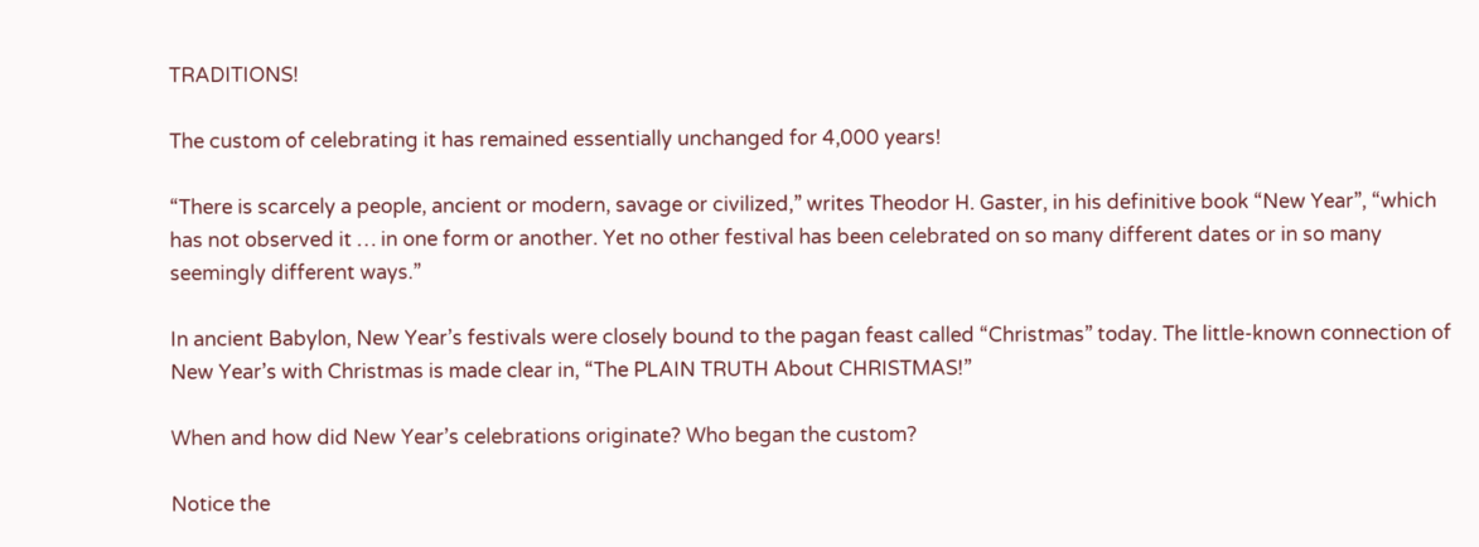TRADITIONS!

The custom of celebrating it has remained essentially unchanged for 4,000 years!

“There is scarcely a people, ancient or modern, savage or civilized,” writes Theodor H. Gaster, in his definitive book “New Year”, “which has not observed it … in one form or another. Yet no other festival has been celebrated on so many different dates or in so many seemingly different ways.”

In ancient Babylon, New Year’s festivals were closely bound to the pagan feast called “Christmas” today. The little-known connection of New Year’s with Christmas is made clear in, “The PLAIN TRUTH About CHRISTMAS!”

When and how did New Year’s celebrations originate? Who began the custom?

Notice the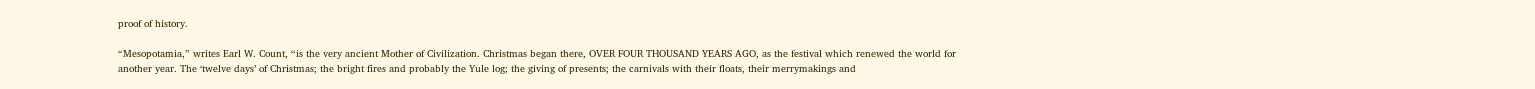proof of history.

“Mesopotamia,” writes Earl W. Count, “is the very ancient Mother of Civilization. Christmas began there, OVER FOUR THOUSAND YEARS AGO, as the festival which renewed the world for another year. The ‘twelve days’ of Christmas; the bright fires and probably the Yule log; the giving of presents; the carnivals with their floats, their merrymakings and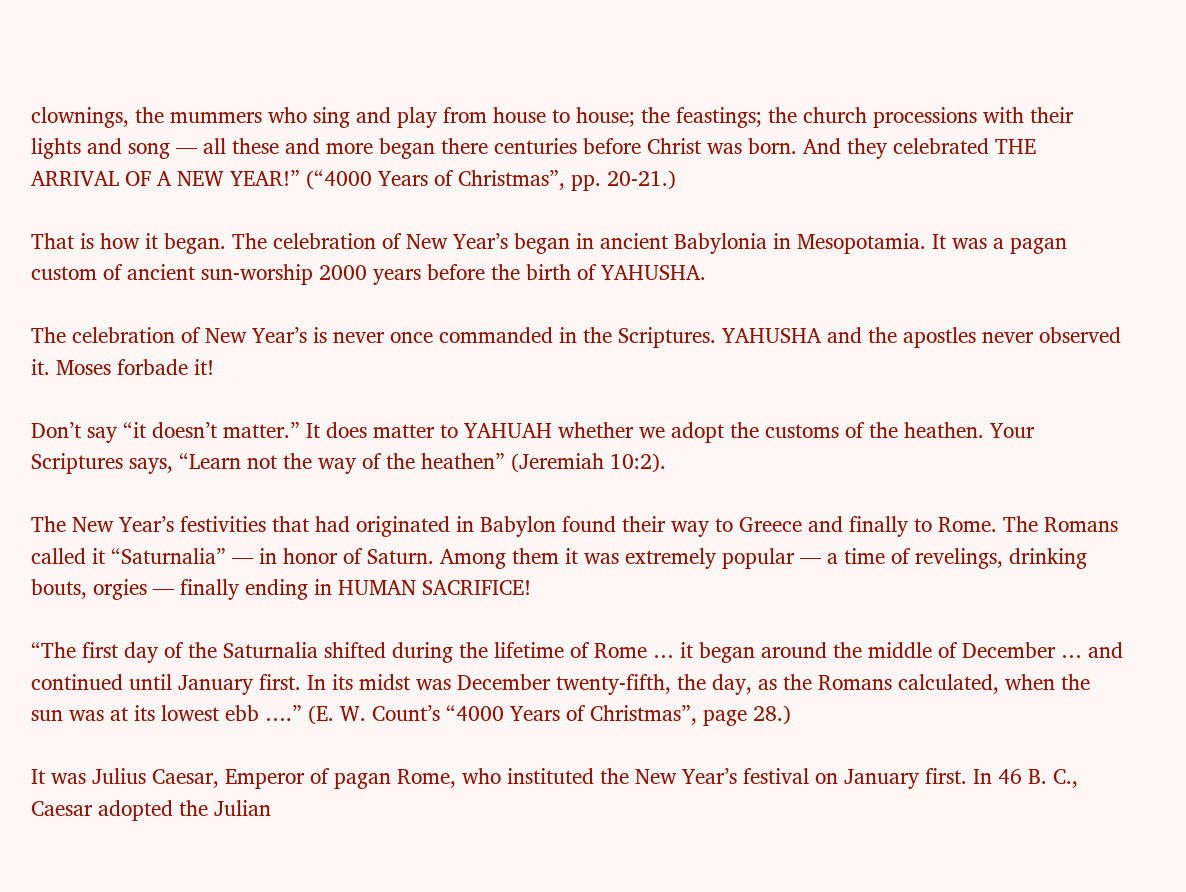clownings, the mummers who sing and play from house to house; the feastings; the church processions with their lights and song — all these and more began there centuries before Christ was born. And they celebrated THE ARRIVAL OF A NEW YEAR!” (“4000 Years of Christmas”, pp. 20-21.)

That is how it began. The celebration of New Year’s began in ancient Babylonia in Mesopotamia. It was a pagan custom of ancient sun-worship 2000 years before the birth of YAHUSHA.

The celebration of New Year’s is never once commanded in the Scriptures. YAHUSHA and the apostles never observed it. Moses forbade it!

Don’t say “it doesn’t matter.” It does matter to YAHUAH whether we adopt the customs of the heathen. Your Scriptures says, “Learn not the way of the heathen” (Jeremiah 10:2).

The New Year’s festivities that had originated in Babylon found their way to Greece and finally to Rome. The Romans called it “Saturnalia” — in honor of Saturn. Among them it was extremely popular — a time of revelings, drinking bouts, orgies — finally ending in HUMAN SACRIFICE!

“The first day of the Saturnalia shifted during the lifetime of Rome … it began around the middle of December … and continued until January first. In its midst was December twenty-fifth, the day, as the Romans calculated, when the sun was at its lowest ebb ….” (E. W. Count’s “4000 Years of Christmas”, page 28.)

It was Julius Caesar, Emperor of pagan Rome, who instituted the New Year’s festival on January first. In 46 B. C., Caesar adopted the Julian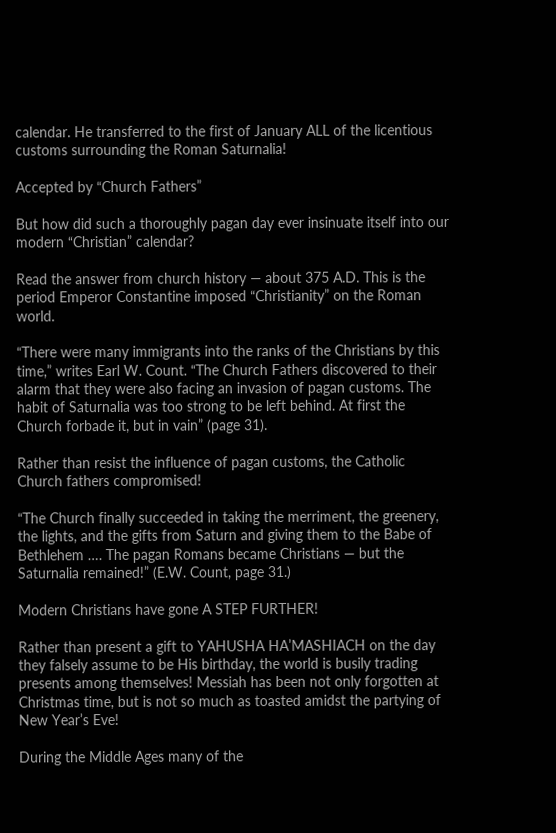calendar. He transferred to the first of January ALL of the licentious customs surrounding the Roman Saturnalia!

Accepted by “Church Fathers”

But how did such a thoroughly pagan day ever insinuate itself into our modern “Christian” calendar?

Read the answer from church history — about 375 A.D. This is the period Emperor Constantine imposed “Christianity” on the Roman world.

“There were many immigrants into the ranks of the Christians by this time,” writes Earl W. Count. “The Church Fathers discovered to their alarm that they were also facing an invasion of pagan customs. The habit of Saturnalia was too strong to be left behind. At first the Church forbade it, but in vain” (page 31).

Rather than resist the influence of pagan customs, the Catholic Church fathers compromised!

“The Church finally succeeded in taking the merriment, the greenery, the lights, and the gifts from Saturn and giving them to the Babe of Bethlehem …. The pagan Romans became Christians — but the Saturnalia remained!” (E.W. Count, page 31.)

Modern Christians have gone A STEP FURTHER!

Rather than present a gift to YAHUSHA HA’MASHIACH on the day they falsely assume to be His birthday, the world is busily trading presents among themselves! Messiah has been not only forgotten at Christmas time, but is not so much as toasted amidst the partying of New Year’s Eve!

During the Middle Ages many of the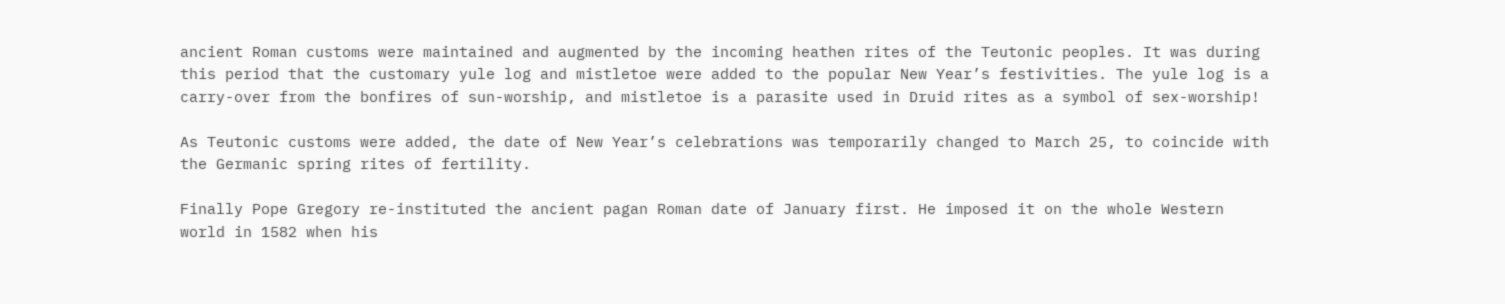ancient Roman customs were maintained and augmented by the incoming heathen rites of the Teutonic peoples. It was during this period that the customary yule log and mistletoe were added to the popular New Year’s festivities. The yule log is a carry-over from the bonfires of sun-worship, and mistletoe is a parasite used in Druid rites as a symbol of sex-worship!

As Teutonic customs were added, the date of New Year’s celebrations was temporarily changed to March 25, to coincide with the Germanic spring rites of fertility.

Finally Pope Gregory re-instituted the ancient pagan Roman date of January first. He imposed it on the whole Western world in 1582 when his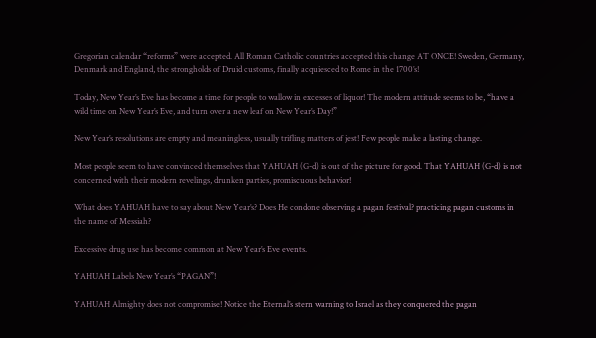Gregorian calendar “reforms” were accepted. All Roman Catholic countries accepted this change AT ONCE! Sweden, Germany, Denmark and England, the strongholds of Druid customs, finally acquiesced to Rome in the 1700’s!

Today, New Year’s Eve has become a time for people to wallow in excesses of liquor! The modern attitude seems to be, “have a wild time on New Year’s Eve, and turn over a new leaf on New Year’s Day!”

New Year’s resolutions are empty and meaningless, usually trifling matters of jest! Few people make a lasting change.

Most people seem to have convinced themselves that YAHUAH (G-d) is out of the picture for good. That YAHUAH (G-d) is not concerned with their modern revelings, drunken parties, promiscuous behavior!

What does YAHUAH have to say about New Year’s? Does He condone observing a pagan festival? practicing pagan customs in the name of Messiah?

Excessive drug use has become common at New Year’s Eve events.

YAHUAH Labels New Year’s “PAGAN”!

YAHUAH Almighty does not compromise! Notice the Eternal’s stern warning to Israel as they conquered the pagan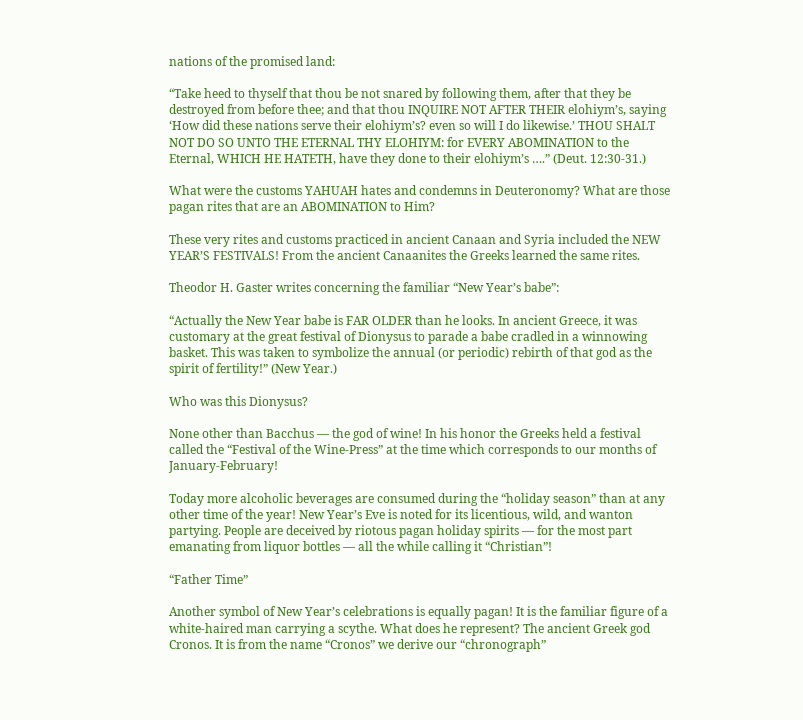nations of the promised land:

“Take heed to thyself that thou be not snared by following them, after that they be destroyed from before thee; and that thou INQUIRE NOT AFTER THEIR elohiym’s, saying ‘How did these nations serve their elohiym’s? even so will I do likewise.’ THOU SHALT NOT DO SO UNTO THE ETERNAL THY ELOHIYM: for EVERY ABOMINATION to the Eternal, WHICH HE HATETH, have they done to their elohiym’s ….” (Deut. 12:30-31.)

What were the customs YAHUAH hates and condemns in Deuteronomy? What are those pagan rites that are an ABOMINATION to Him?

These very rites and customs practiced in ancient Canaan and Syria included the NEW YEAR’S FESTIVALS! From the ancient Canaanites the Greeks learned the same rites.

Theodor H. Gaster writes concerning the familiar “New Year’s babe”:

“Actually the New Year babe is FAR OLDER than he looks. In ancient Greece, it was customary at the great festival of Dionysus to parade a babe cradled in a winnowing basket. This was taken to symbolize the annual (or periodic) rebirth of that god as the spirit of fertility!” (New Year.)

Who was this Dionysus?

None other than Bacchus — the god of wine! In his honor the Greeks held a festival called the “Festival of the Wine-Press” at the time which corresponds to our months of January-February!

Today more alcoholic beverages are consumed during the “holiday season” than at any other time of the year! New Year’s Eve is noted for its licentious, wild, and wanton partying. People are deceived by riotous pagan holiday spirits — for the most part emanating from liquor bottles — all the while calling it “Christian”!

“Father Time”

Another symbol of New Year’s celebrations is equally pagan! It is the familiar figure of a white-haired man carrying a scythe. What does he represent? The ancient Greek god Cronos. It is from the name “Cronos” we derive our “chronograph”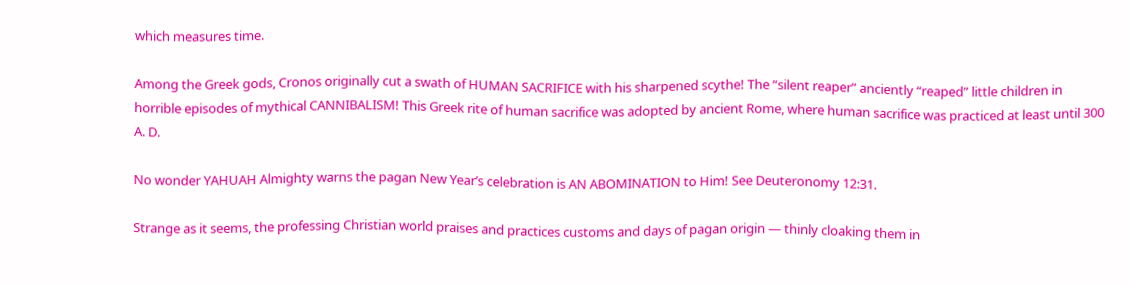which measures time.

Among the Greek gods, Cronos originally cut a swath of HUMAN SACRIFICE with his sharpened scythe! The “silent reaper” anciently “reaped” little children in horrible episodes of mythical CANNIBALISM! This Greek rite of human sacrifice was adopted by ancient Rome, where human sacrifice was practiced at least until 300 A. D.

No wonder YAHUAH Almighty warns the pagan New Year’s celebration is AN ABOMINATION to Him! See Deuteronomy 12:31.

Strange as it seems, the professing Christian world praises and practices customs and days of pagan origin — thinly cloaking them in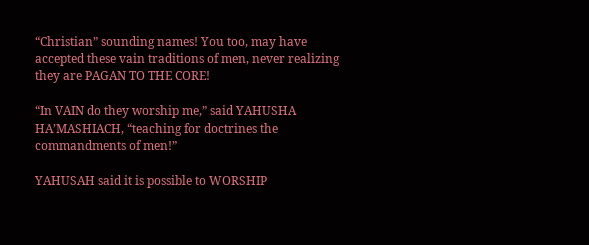“Christian” sounding names! You too, may have accepted these vain traditions of men, never realizing they are PAGAN TO THE CORE!

“In VAIN do they worship me,” said YAHUSHA HA’MASHIACH, “teaching for doctrines the commandments of men!”

YAHUSAH said it is possible to WORSHIP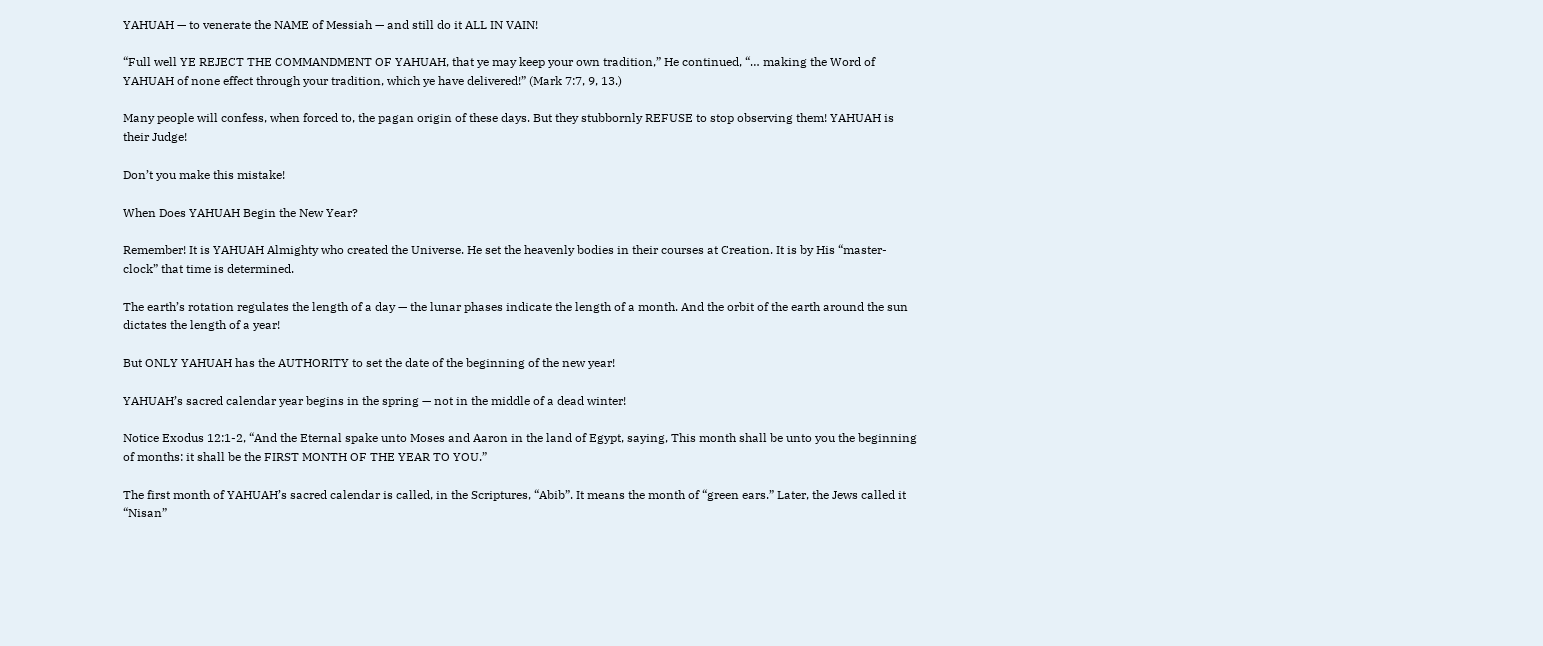YAHUAH — to venerate the NAME of Messiah — and still do it ALL IN VAIN!

“Full well YE REJECT THE COMMANDMENT OF YAHUAH, that ye may keep your own tradition,” He continued, “… making the Word of YAHUAH of none effect through your tradition, which ye have delivered!” (Mark 7:7, 9, 13.)

Many people will confess, when forced to, the pagan origin of these days. But they stubbornly REFUSE to stop observing them! YAHUAH is their Judge!

Don’t you make this mistake!

When Does YAHUAH Begin the New Year?

Remember! It is YAHUAH Almighty who created the Universe. He set the heavenly bodies in their courses at Creation. It is by His “master-clock” that time is determined.

The earth’s rotation regulates the length of a day — the lunar phases indicate the length of a month. And the orbit of the earth around the sun dictates the length of a year!

But ONLY YAHUAH has the AUTHORITY to set the date of the beginning of the new year!

YAHUAH’s sacred calendar year begins in the spring — not in the middle of a dead winter!

Notice Exodus 12:1-2, “And the Eternal spake unto Moses and Aaron in the land of Egypt, saying, This month shall be unto you the beginning of months: it shall be the FIRST MONTH OF THE YEAR TO YOU.”

The first month of YAHUAH’s sacred calendar is called, in the Scriptures, “Abib”. It means the month of “green ears.” Later, the Jews called it “Nisan”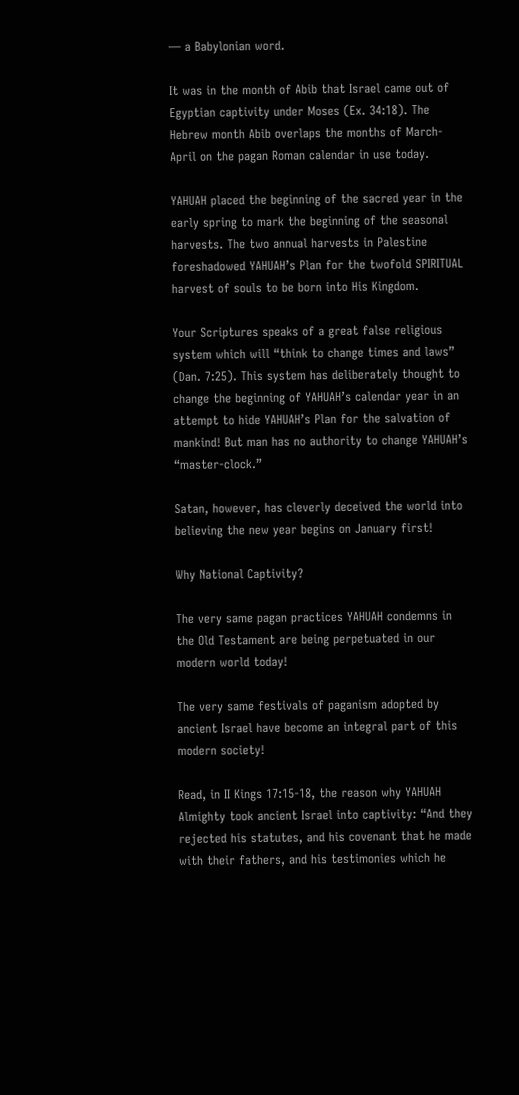— a Babylonian word.

It was in the month of Abib that Israel came out of Egyptian captivity under Moses (Ex. 34:18). The Hebrew month Abib overlaps the months of March-April on the pagan Roman calendar in use today.

YAHUAH placed the beginning of the sacred year in the early spring to mark the beginning of the seasonal harvests. The two annual harvests in Palestine foreshadowed YAHUAH’s Plan for the twofold SPIRITUAL harvest of souls to be born into His Kingdom.

Your Scriptures speaks of a great false religious system which will “think to change times and laws” (Dan. 7:25). This system has deliberately thought to change the beginning of YAHUAH’s calendar year in an attempt to hide YAHUAH’s Plan for the salvation of mankind! But man has no authority to change YAHUAH’s “master-clock.”

Satan, however, has cleverly deceived the world into believing the new year begins on January first!

Why National Captivity?

The very same pagan practices YAHUAH condemns in the Old Testament are being perpetuated in our modern world today!

The very same festivals of paganism adopted by ancient Israel have become an integral part of this modern society!

Read, in II Kings 17:15-18, the reason why YAHUAH Almighty took ancient Israel into captivity: “And they rejected his statutes, and his covenant that he made with their fathers, and his testimonies which he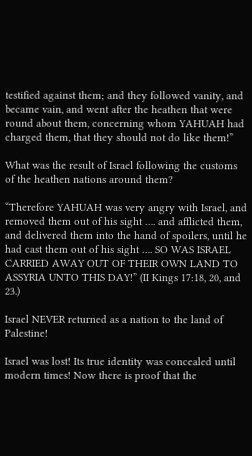testified against them; and they followed vanity, and became vain, and went after the heathen that were round about them, concerning whom YAHUAH had charged them, that they should not do like them!”

What was the result of Israel following the customs of the heathen nations around them?

“Therefore YAHUAH was very angry with Israel, and removed them out of his sight …. and afflicted them, and delivered them into the hand of spoilers, until he had cast them out of his sight …. SO WAS ISRAEL CARRIED AWAY OUT OF THEIR OWN LAND TO ASSYRIA UNTO THIS DAY!” (II Kings 17:18, 20, and 23.)

Israel NEVER returned as a nation to the land of Palestine!

Israel was lost! Its true identity was concealed until modern times! Now there is proof that the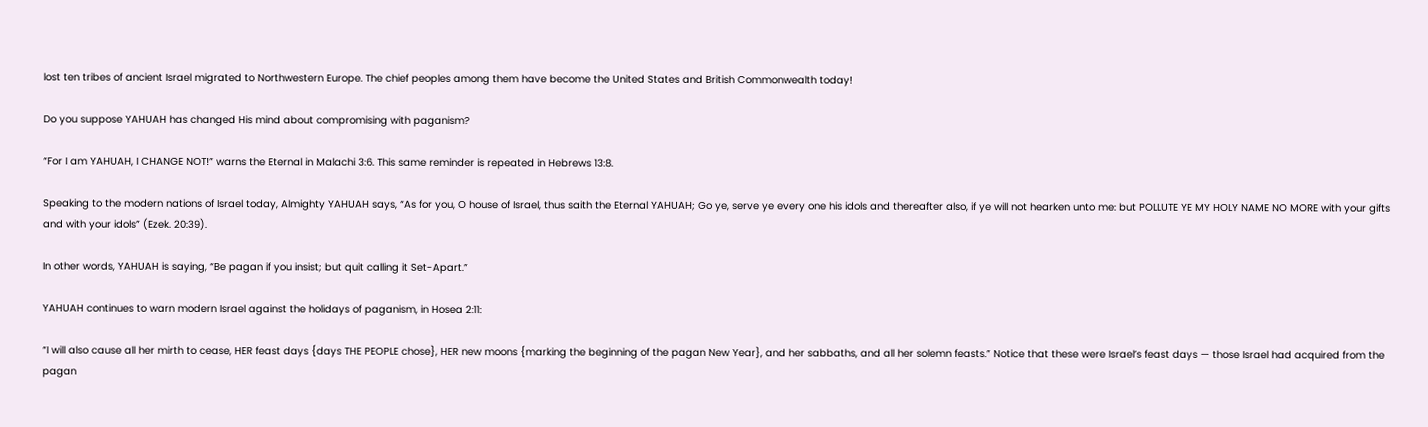lost ten tribes of ancient Israel migrated to Northwestern Europe. The chief peoples among them have become the United States and British Commonwealth today!

Do you suppose YAHUAH has changed His mind about compromising with paganism?

“For I am YAHUAH, I CHANGE NOT!” warns the Eternal in Malachi 3:6. This same reminder is repeated in Hebrews 13:8.

Speaking to the modern nations of Israel today, Almighty YAHUAH says, “As for you, O house of Israel, thus saith the Eternal YAHUAH; Go ye, serve ye every one his idols and thereafter also, if ye will not hearken unto me: but POLLUTE YE MY HOLY NAME NO MORE with your gifts and with your idols” (Ezek. 20:39).

In other words, YAHUAH is saying, “Be pagan if you insist; but quit calling it Set-Apart.”

YAHUAH continues to warn modern Israel against the holidays of paganism, in Hosea 2:11:

“I will also cause all her mirth to cease, HER feast days {days THE PEOPLE chose}, HER new moons {marking the beginning of the pagan New Year}, and her sabbaths, and all her solemn feasts.” Notice that these were Israel’s feast days — those Israel had acquired from the pagan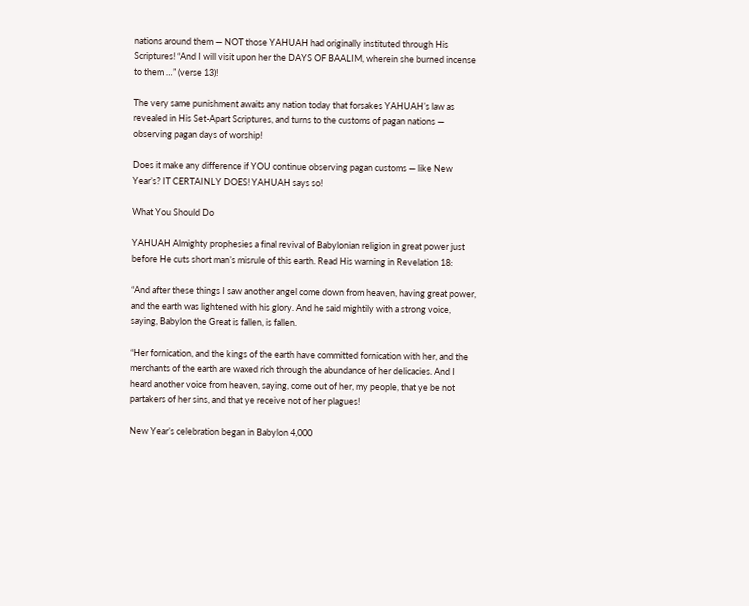nations around them — NOT those YAHUAH had originally instituted through His Scriptures! “And I will visit upon her the DAYS OF BAALIM, wherein she burned incense to them …” (verse 13)!

The very same punishment awaits any nation today that forsakes YAHUAH’s law as revealed in His Set-Apart Scriptures, and turns to the customs of pagan nations — observing pagan days of worship!

Does it make any difference if YOU continue observing pagan customs — like New Year’s? IT CERTAINLY DOES! YAHUAH says so!

What You Should Do

YAHUAH Almighty prophesies a final revival of Babylonian religion in great power just before He cuts short man’s misrule of this earth. Read His warning in Revelation 18:

“And after these things I saw another angel come down from heaven, having great power, and the earth was lightened with his glory. And he said mightily with a strong voice, saying, Babylon the Great is fallen, is fallen.

“Her fornication, and the kings of the earth have committed fornication with her, and the merchants of the earth are waxed rich through the abundance of her delicacies. And I heard another voice from heaven, saying, come out of her, my people, that ye be not partakers of her sins, and that ye receive not of her plagues!

New Year’s celebration began in Babylon 4,000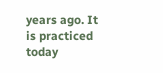years ago. It is practiced today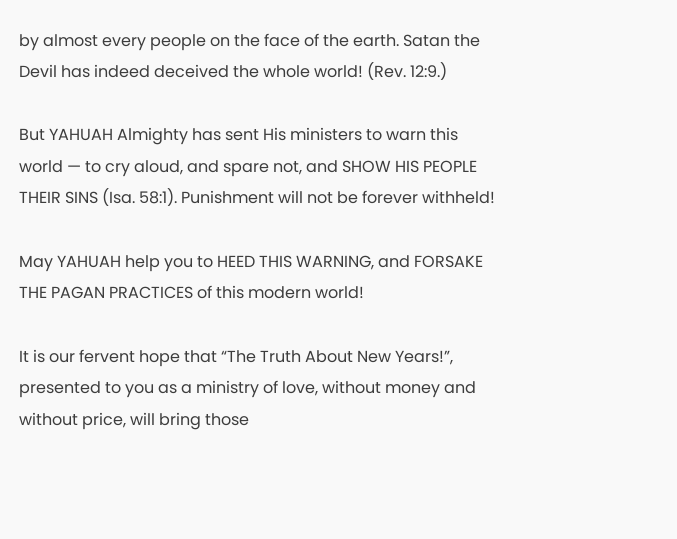by almost every people on the face of the earth. Satan the Devil has indeed deceived the whole world! (Rev. 12:9.)

But YAHUAH Almighty has sent His ministers to warn this world — to cry aloud, and spare not, and SHOW HIS PEOPLE THEIR SINS (Isa. 58:1). Punishment will not be forever withheld!

May YAHUAH help you to HEED THIS WARNING, and FORSAKE THE PAGAN PRACTICES of this modern world!

It is our fervent hope that “The Truth About New Years!”, presented to you as a ministry of love, without money and without price, will bring those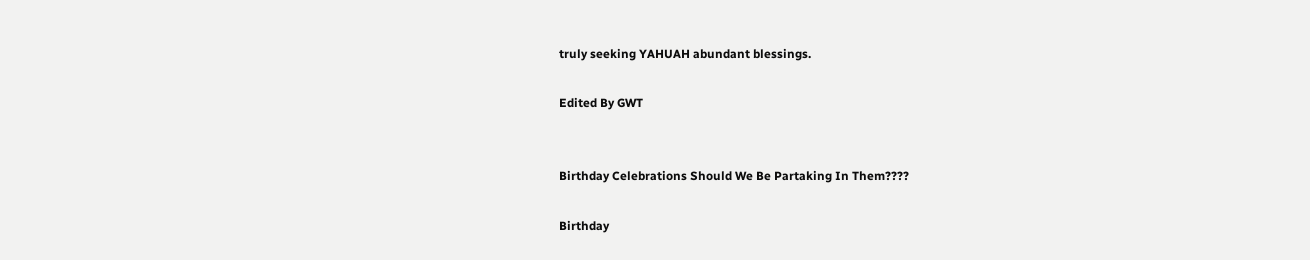truly seeking YAHUAH abundant blessings.

Edited By GWT


Birthday Celebrations Should We Be Partaking In Them????

Birthday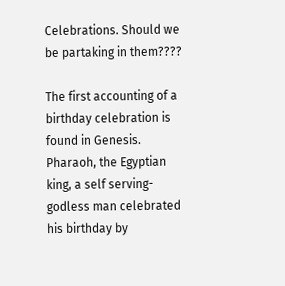Celebrations. Should we be partaking in them????

The first accounting of a birthday celebration is found in Genesis. Pharaoh, the Egyptian king, a self serving-godless man celebrated his birthday by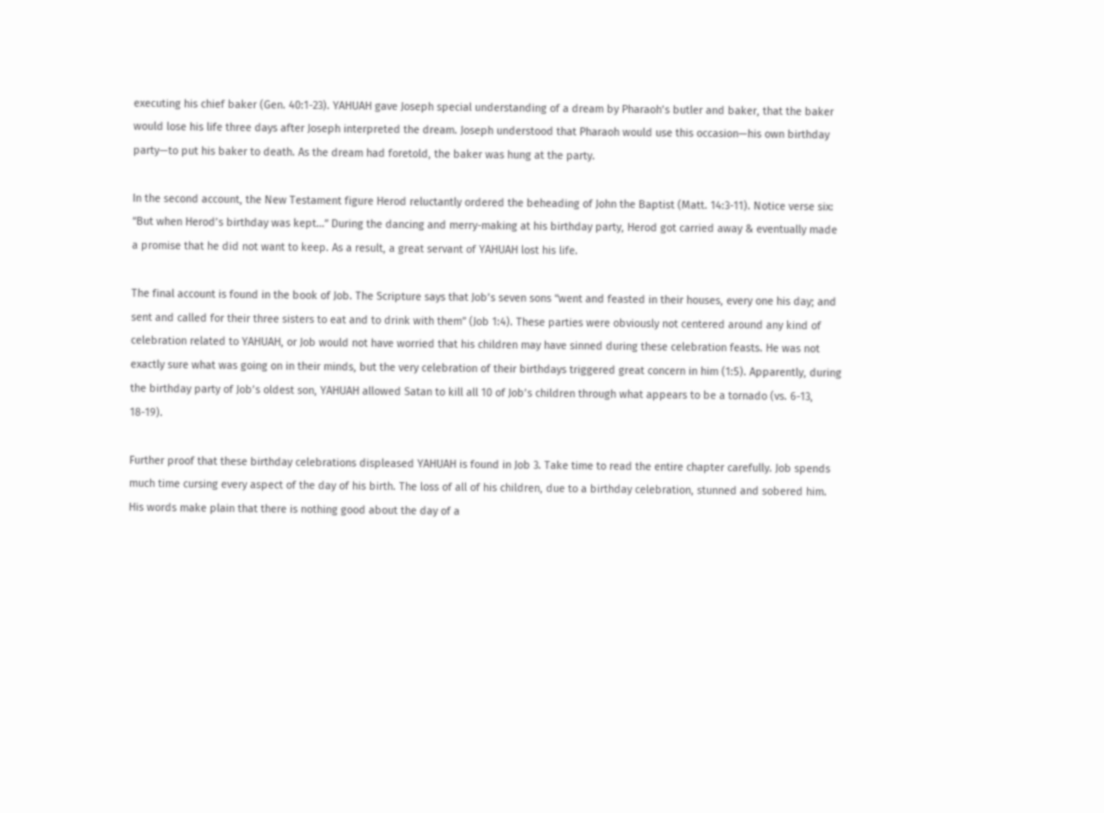executing his chief baker (Gen. 40:1-23). YAHUAH gave Joseph special understanding of a dream by Pharaoh’s butler and baker, that the baker would lose his life three days after Joseph interpreted the dream. Joseph understood that Pharaoh would use this occasion—his own birthday party—to put his baker to death. As the dream had foretold, the baker was hung at the party.

In the second account, the New Testament figure Herod reluctantly ordered the beheading of John the Baptist (Matt. 14:3-11). Notice verse six: “But when Herod’s birthday was kept…” During the dancing and merry-making at his birthday party, Herod got carried away & eventually made a promise that he did not want to keep. As a result, a great servant of YAHUAH lost his life.

The final account is found in the book of Job. The Scripture says that Job’s seven sons “went and feasted in their houses, every one his day; and sent and called for their three sisters to eat and to drink with them” (Job 1:4). These parties were obviously not centered around any kind of celebration related to YAHUAH, or Job would not have worried that his children may have sinned during these celebration feasts. He was not exactly sure what was going on in their minds, but the very celebration of their birthdays triggered great concern in him (1:5). Apparently, during the birthday party of Job’s oldest son, YAHUAH allowed Satan to kill all 10 of Job’s children through what appears to be a tornado (vs. 6-13, 18-19).

Further proof that these birthday celebrations displeased YAHUAH is found in Job 3. Take time to read the entire chapter carefully. Job spends much time cursing every aspect of the day of his birth. The loss of all of his children, due to a birthday celebration, stunned and sobered him. His words make plain that there is nothing good about the day of a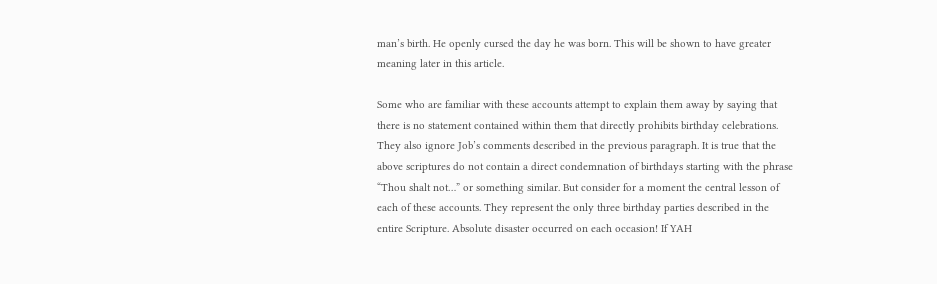man’s birth. He openly cursed the day he was born. This will be shown to have greater meaning later in this article.

Some who are familiar with these accounts attempt to explain them away by saying that there is no statement contained within them that directly prohibits birthday celebrations. They also ignore Job’s comments described in the previous paragraph. It is true that the above scriptures do not contain a direct condemnation of birthdays starting with the phrase “Thou shalt not…” or something similar. But consider for a moment the central lesson of each of these accounts. They represent the only three birthday parties described in the entire Scripture. Absolute disaster occurred on each occasion! If YAH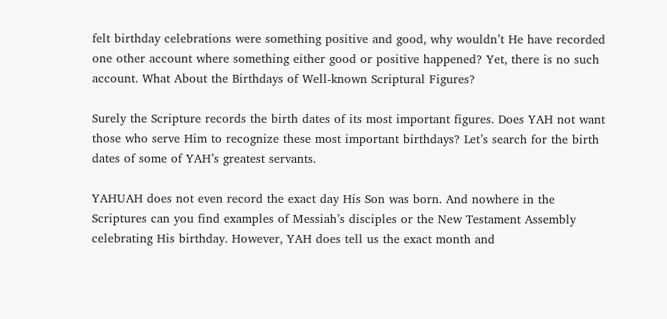felt birthday celebrations were something positive and good, why wouldn’t He have recorded one other account where something either good or positive happened? Yet, there is no such account. What About the Birthdays of Well-known Scriptural Figures?

Surely the Scripture records the birth dates of its most important figures. Does YAH not want those who serve Him to recognize these most important birthdays? Let’s search for the birth dates of some of YAH’s greatest servants.

YAHUAH does not even record the exact day His Son was born. And nowhere in the Scriptures can you find examples of Messiah’s disciples or the New Testament Assembly celebrating His birthday. However, YAH does tell us the exact month and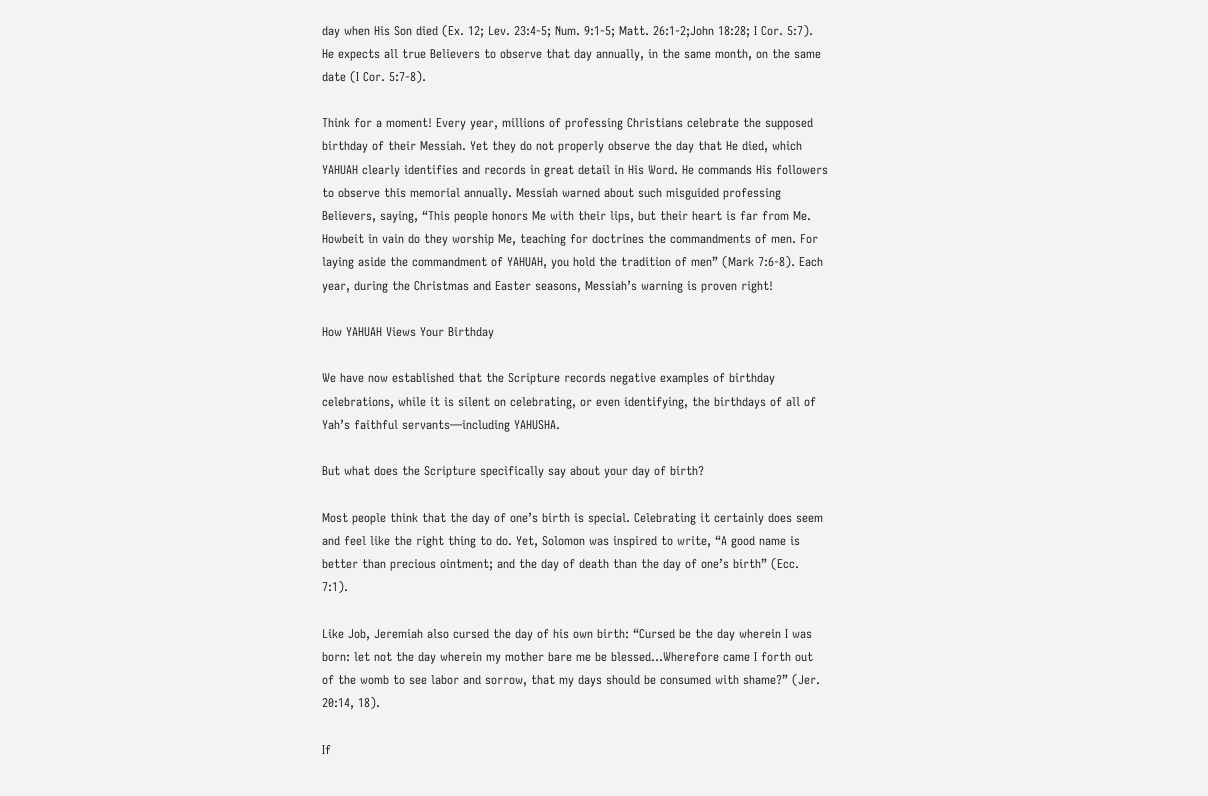day when His Son died (Ex. 12; Lev. 23:4-5; Num. 9:1-5; Matt. 26:1-2;John 18:28; I Cor. 5:7). He expects all true Believers to observe that day annually, in the same month, on the same date (I Cor. 5:7-8).

Think for a moment! Every year, millions of professing Christians celebrate the supposed birthday of their Messiah. Yet they do not properly observe the day that He died, which YAHUAH clearly identifies and records in great detail in His Word. He commands His followers to observe this memorial annually. Messiah warned about such misguided professing Believers, saying, “This people honors Me with their lips, but their heart is far from Me. Howbeit in vain do they worship Me, teaching for doctrines the commandments of men. For laying aside the commandment of YAHUAH, you hold the tradition of men” (Mark 7:6-8). Each year, during the Christmas and Easter seasons, Messiah’s warning is proven right!

How YAHUAH Views Your Birthday

We have now established that the Scripture records negative examples of birthday celebrations, while it is silent on celebrating, or even identifying, the birthdays of all of Yah’s faithful servants—including YAHUSHA.

But what does the Scripture specifically say about your day of birth?

Most people think that the day of one’s birth is special. Celebrating it certainly does seem and feel like the right thing to do. Yet, Solomon was inspired to write, “A good name is better than precious ointment; and the day of death than the day of one’s birth” (Ecc. 7:1).

Like Job, Jeremiah also cursed the day of his own birth: “Cursed be the day wherein I was born: let not the day wherein my mother bare me be blessed…Wherefore came I forth out of the womb to see labor and sorrow, that my days should be consumed with shame?” (Jer. 20:14, 18).

If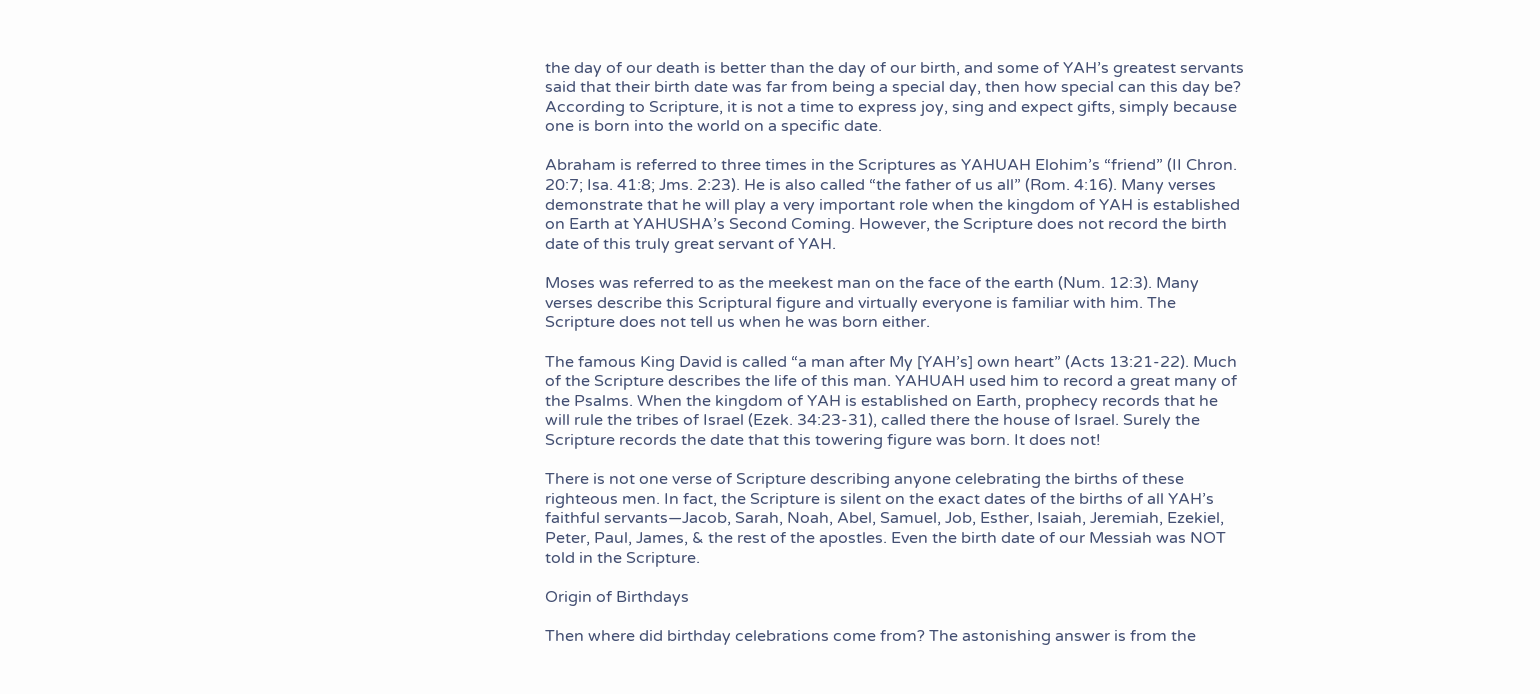the day of our death is better than the day of our birth, and some of YAH’s greatest servants said that their birth date was far from being a special day, then how special can this day be? According to Scripture, it is not a time to express joy, sing and expect gifts, simply because one is born into the world on a specific date.

Abraham is referred to three times in the Scriptures as YAHUAH Elohim’s “friend” (II Chron. 20:7; Isa. 41:8; Jms. 2:23). He is also called “the father of us all” (Rom. 4:16). Many verses demonstrate that he will play a very important role when the kingdom of YAH is established on Earth at YAHUSHA’s Second Coming. However, the Scripture does not record the birth date of this truly great servant of YAH.

Moses was referred to as the meekest man on the face of the earth (Num. 12:3). Many verses describe this Scriptural figure and virtually everyone is familiar with him. The Scripture does not tell us when he was born either.

The famous King David is called “a man after My [YAH’s] own heart” (Acts 13:21-22). Much of the Scripture describes the life of this man. YAHUAH used him to record a great many of the Psalms. When the kingdom of YAH is established on Earth, prophecy records that he will rule the tribes of Israel (Ezek. 34:23-31), called there the house of Israel. Surely the Scripture records the date that this towering figure was born. It does not!

There is not one verse of Scripture describing anyone celebrating the births of these righteous men. In fact, the Scripture is silent on the exact dates of the births of all YAH’s faithful servants—Jacob, Sarah, Noah, Abel, Samuel, Job, Esther, Isaiah, Jeremiah, Ezekiel, Peter, Paul, James, & the rest of the apostles. Even the birth date of our Messiah was NOT told in the Scripture.

Origin of Birthdays

Then where did birthday celebrations come from? The astonishing answer is from the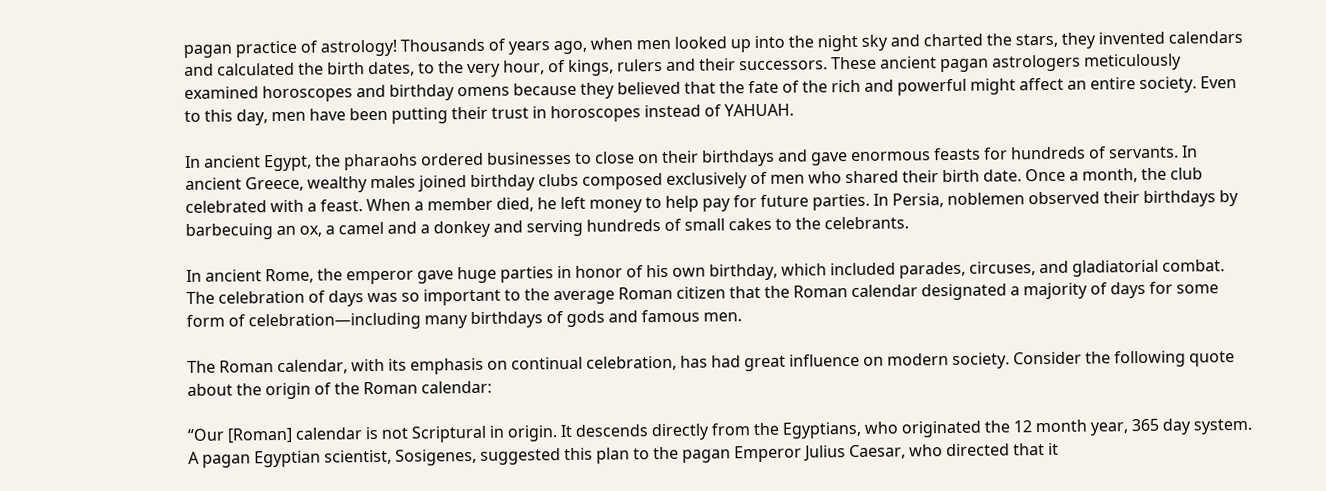pagan practice of astrology! Thousands of years ago, when men looked up into the night sky and charted the stars, they invented calendars and calculated the birth dates, to the very hour, of kings, rulers and their successors. These ancient pagan astrologers meticulously examined horoscopes and birthday omens because they believed that the fate of the rich and powerful might affect an entire society. Even to this day, men have been putting their trust in horoscopes instead of YAHUAH.

In ancient Egypt, the pharaohs ordered businesses to close on their birthdays and gave enormous feasts for hundreds of servants. In ancient Greece, wealthy males joined birthday clubs composed exclusively of men who shared their birth date. Once a month, the club celebrated with a feast. When a member died, he left money to help pay for future parties. In Persia, noblemen observed their birthdays by barbecuing an ox, a camel and a donkey and serving hundreds of small cakes to the celebrants.

In ancient Rome, the emperor gave huge parties in honor of his own birthday, which included parades, circuses, and gladiatorial combat. The celebration of days was so important to the average Roman citizen that the Roman calendar designated a majority of days for some form of celebration—including many birthdays of gods and famous men.

The Roman calendar, with its emphasis on continual celebration, has had great influence on modern society. Consider the following quote about the origin of the Roman calendar:

“Our [Roman] calendar is not Scriptural in origin. It descends directly from the Egyptians, who originated the 12 month year, 365 day system. A pagan Egyptian scientist, Sosigenes, suggested this plan to the pagan Emperor Julius Caesar, who directed that it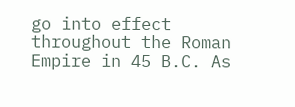go into effect throughout the Roman Empire in 45 B.C. As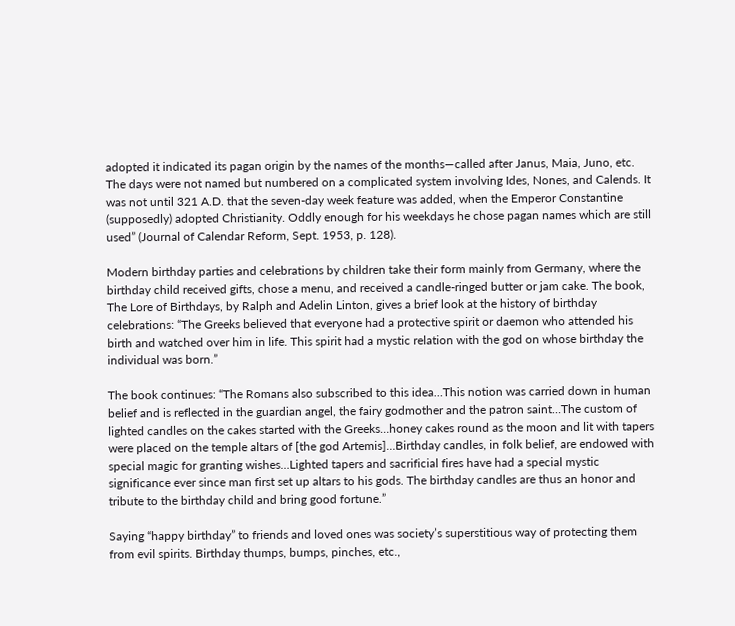adopted it indicated its pagan origin by the names of the months—called after Janus, Maia, Juno, etc. The days were not named but numbered on a complicated system involving Ides, Nones, and Calends. It was not until 321 A.D. that the seven-day week feature was added, when the Emperor Constantine (supposedly) adopted Christianity. Oddly enough for his weekdays he chose pagan names which are still used” (Journal of Calendar Reform, Sept. 1953, p. 128).

Modern birthday parties and celebrations by children take their form mainly from Germany, where the birthday child received gifts, chose a menu, and received a candle-ringed butter or jam cake. The book, The Lore of Birthdays, by Ralph and Adelin Linton, gives a brief look at the history of birthday celebrations: “The Greeks believed that everyone had a protective spirit or daemon who attended his birth and watched over him in life. This spirit had a mystic relation with the god on whose birthday the individual was born.”

The book continues: “The Romans also subscribed to this idea…This notion was carried down in human belief and is reflected in the guardian angel, the fairy godmother and the patron saint…The custom of lighted candles on the cakes started with the Greeks…honey cakes round as the moon and lit with tapers were placed on the temple altars of [the god Artemis]…Birthday candles, in folk belief, are endowed with special magic for granting wishes…Lighted tapers and sacrificial fires have had a special mystic significance ever since man first set up altars to his gods. The birthday candles are thus an honor and tribute to the birthday child and bring good fortune.”

Saying “happy birthday” to friends and loved ones was society’s superstitious way of protecting them from evil spirits. Birthday thumps, bumps, pinches, etc.,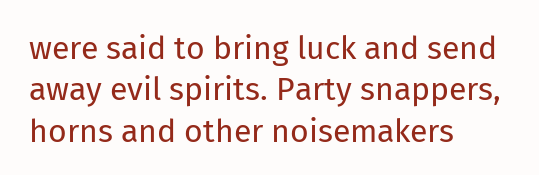were said to bring luck and send away evil spirits. Party snappers, horns and other noisemakers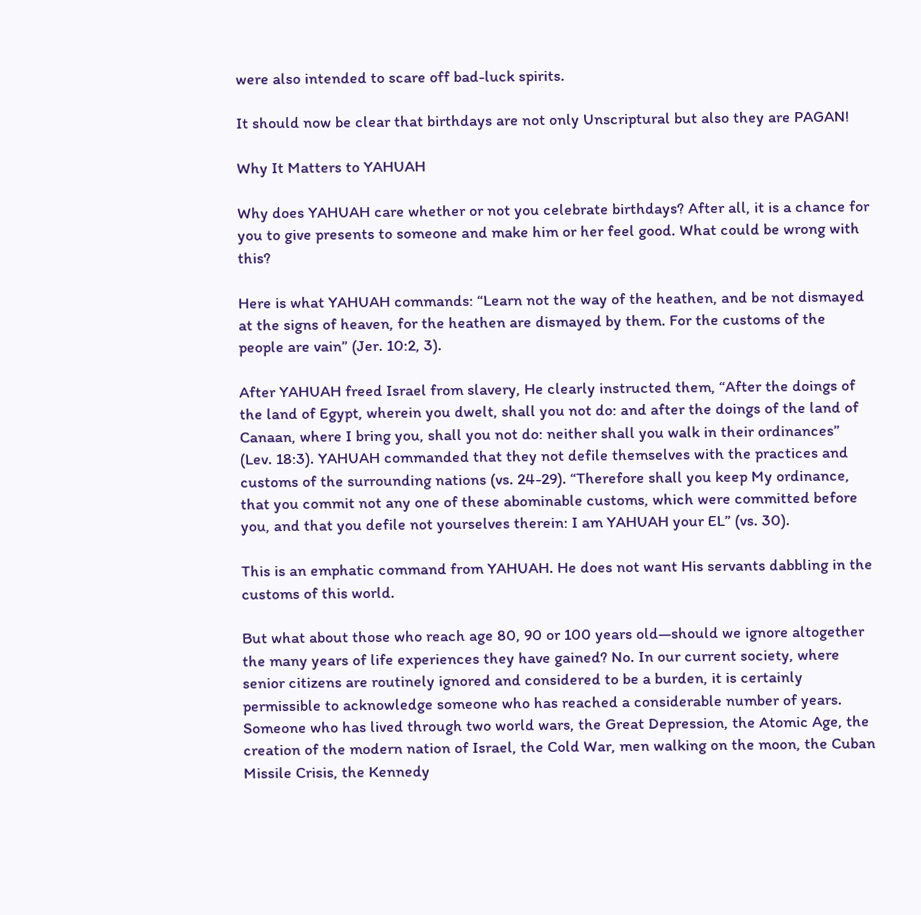were also intended to scare off bad-luck spirits.

It should now be clear that birthdays are not only Unscriptural but also they are PAGAN!

Why It Matters to YAHUAH

Why does YAHUAH care whether or not you celebrate birthdays? After all, it is a chance for you to give presents to someone and make him or her feel good. What could be wrong with this?

Here is what YAHUAH commands: “Learn not the way of the heathen, and be not dismayed at the signs of heaven, for the heathen are dismayed by them. For the customs of the people are vain” (Jer. 10:2, 3).

After YAHUAH freed Israel from slavery, He clearly instructed them, “After the doings of the land of Egypt, wherein you dwelt, shall you not do: and after the doings of the land of Canaan, where I bring you, shall you not do: neither shall you walk in their ordinances” (Lev. 18:3). YAHUAH commanded that they not defile themselves with the practices and customs of the surrounding nations (vs. 24-29). “Therefore shall you keep My ordinance, that you commit not any one of these abominable customs, which were committed before you, and that you defile not yourselves therein: I am YAHUAH your EL” (vs. 30).

This is an emphatic command from YAHUAH. He does not want His servants dabbling in the customs of this world.

But what about those who reach age 80, 90 or 100 years old—should we ignore altogether the many years of life experiences they have gained? No. In our current society, where senior citizens are routinely ignored and considered to be a burden, it is certainly permissible to acknowledge someone who has reached a considerable number of years. Someone who has lived through two world wars, the Great Depression, the Atomic Age, the creation of the modern nation of Israel, the Cold War, men walking on the moon, the Cuban Missile Crisis, the Kennedy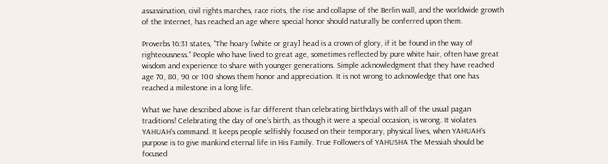assassination, civil rights marches, race riots, the rise and collapse of the Berlin wall, and the worldwide growth of the Internet, has reached an age where special honor should naturally be conferred upon them.

Proverbs 16:31 states, “The hoary [white or gray] head is a crown of glory, if it be found in the way of righteousness.” People who have lived to great age, sometimes reflected by pure white hair, often have great wisdom and experience to share with younger generations. Simple acknowledgment that they have reached age 70, 80, 90 or 100 shows them honor and appreciation. It is not wrong to acknowledge that one has reached a milestone in a long life.

What we have described above is far different than celebrating birthdays with all of the usual pagan traditions! Celebrating the day of one’s birth, as though it were a special occasion, is wrong. It violates YAHUAH’s command. It keeps people selfishly focused on their temporary, physical lives, when YAHUAH’s purpose is to give mankind eternal life in His Family. True Followers of YAHUSHA The Messiah should be focused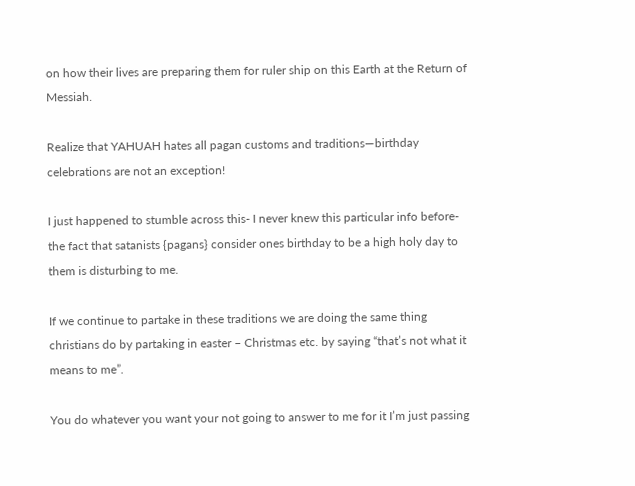on how their lives are preparing them for ruler ship on this Earth at the Return of Messiah.

Realize that YAHUAH hates all pagan customs and traditions—birthday celebrations are not an exception!

I just happened to stumble across this- I never knew this particular info before-the fact that satanists {pagans} consider ones birthday to be a high holy day to them is disturbing to me.

If we continue to partake in these traditions we are doing the same thing christians do by partaking in easter – Christmas etc. by saying “that’s not what it means to me”.

You do whatever you want your not going to answer to me for it I’m just passing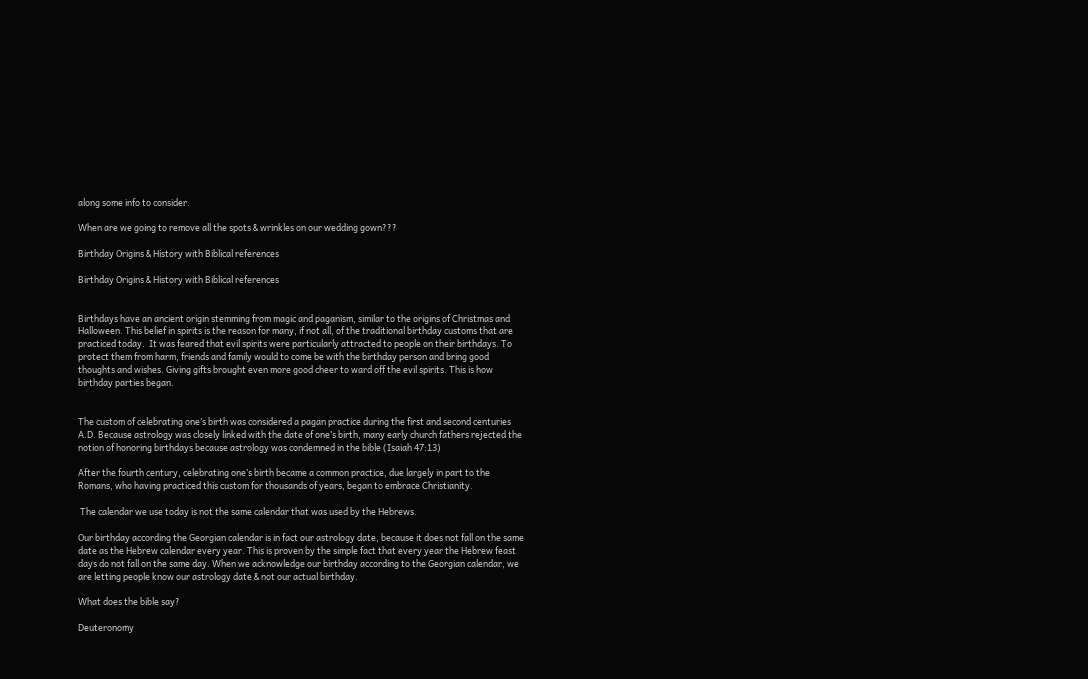along some info to consider.

When are we going to remove all the spots & wrinkles on our wedding gown???

Birthday Origins & History with Biblical references

Birthday Origins & History with Biblical references


Birthdays have an ancient origin stemming from magic and paganism, similar to the origins of Christmas and Halloween. This belief in spirits is the reason for many, if not all, of the traditional birthday customs that are practiced today.  It was feared that evil spirits were particularly attracted to people on their birthdays. To protect them from harm, friends and family would to come be with the birthday person and bring good thoughts and wishes. Giving gifts brought even more good cheer to ward off the evil spirits. This is how birthday parties began.


The custom of celebrating one’s birth was considered a pagan practice during the first and second centuries A.D. Because astrology was closely linked with the date of one’s birth, many early church fathers rejected the notion of honoring birthdays because astrology was condemned in the bible (Isaiah 47:13)

After the fourth century, celebrating one’s birth became a common practice, due largely in part to the Romans, who having practiced this custom for thousands of years, began to embrace Christianity.

 The calendar we use today is not the same calendar that was used by the Hebrews.

Our birthday according the Georgian calendar is in fact our astrology date, because it does not fall on the same date as the Hebrew calendar every year. This is proven by the simple fact that every year the Hebrew feast days do not fall on the same day. When we acknowledge our birthday according to the Georgian calendar, we are letting people know our astrology date & not our actual birthday.

What does the bible say?

Deuteronomy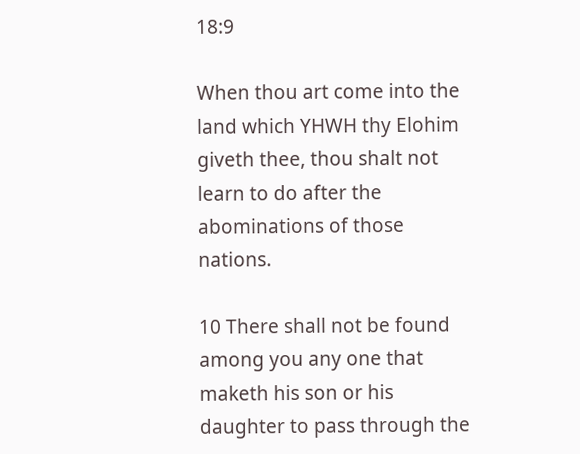18:9

When thou art come into the land which YHWH thy Elohim giveth thee, thou shalt not learn to do after the abominations of those nations.

10 There shall not be found among you any one that maketh his son or his daughter to pass through the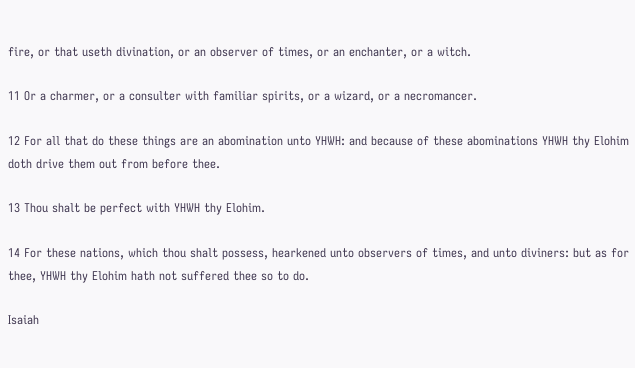fire, or that useth divination, or an observer of times, or an enchanter, or a witch.

11 Or a charmer, or a consulter with familiar spirits, or a wizard, or a necromancer.

12 For all that do these things are an abomination unto YHWH: and because of these abominations YHWH thy Elohim doth drive them out from before thee.

13 Thou shalt be perfect with YHWH thy Elohim.

14 For these nations, which thou shalt possess, hearkened unto observers of times, and unto diviners: but as for thee, YHWH thy Elohim hath not suffered thee so to do.

Isaiah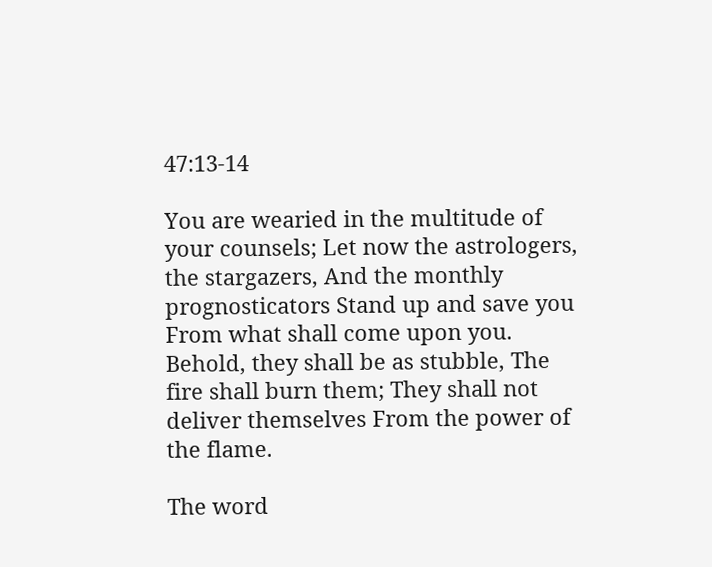47:13-14

You are wearied in the multitude of your counsels; Let now the astrologers, the stargazers, And the monthly prognosticators Stand up and save you From what shall come upon you. Behold, they shall be as stubble, The fire shall burn them; They shall not deliver themselves From the power of the flame.

The word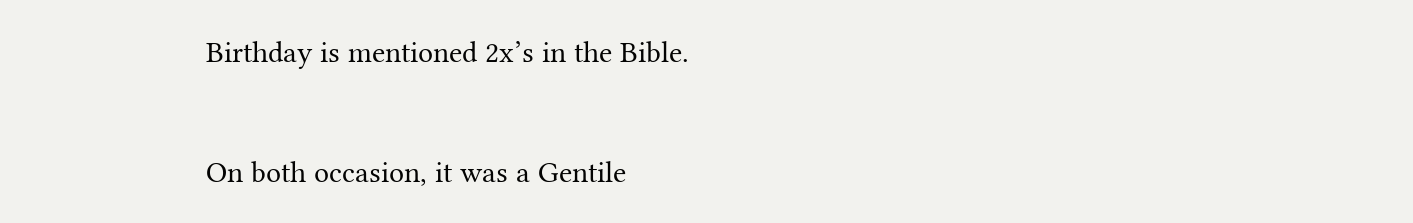Birthday is mentioned 2x’s in the Bible.

On both occasion, it was a Gentile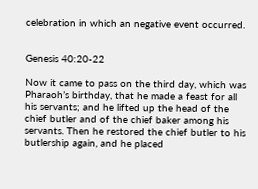celebration in which an negative event occurred.


Genesis 40:20-22

Now it came to pass on the third day, which was Pharaoh’s birthday, that he made a feast for all his servants; and he lifted up the head of the chief butler and of the chief baker among his servants. Then he restored the chief butler to his butlership again, and he placed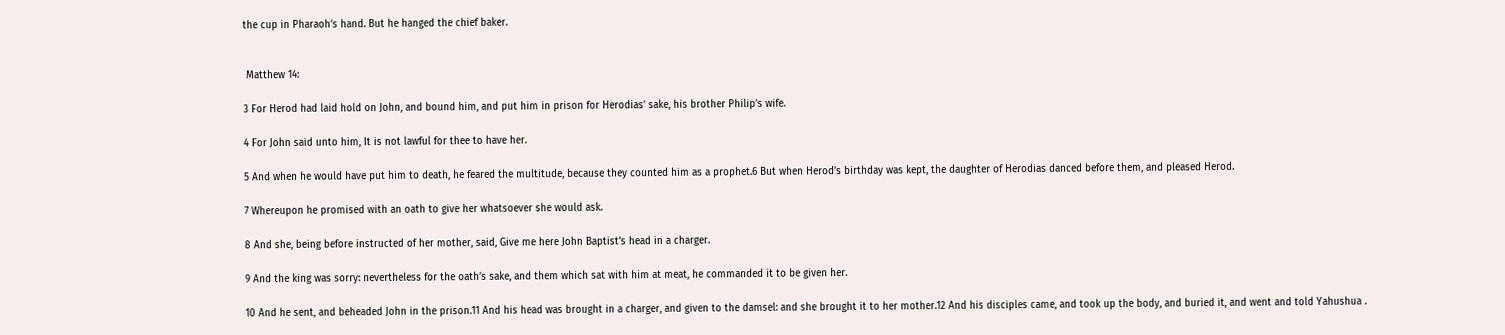the cup in Pharaoh’s hand. But he hanged the chief baker.


 Matthew 14:

3 For Herod had laid hold on John, and bound him, and put him in prison for Herodias’ sake, his brother Philip’s wife.

4 For John said unto him, It is not lawful for thee to have her.

5 And when he would have put him to death, he feared the multitude, because they counted him as a prophet.6 But when Herod’s birthday was kept, the daughter of Herodias danced before them, and pleased Herod.

7 Whereupon he promised with an oath to give her whatsoever she would ask.

8 And she, being before instructed of her mother, said, Give me here John Baptist’s head in a charger.

9 And the king was sorry: nevertheless for the oath’s sake, and them which sat with him at meat, he commanded it to be given her.

10 And he sent, and beheaded John in the prison.11 And his head was brought in a charger, and given to the damsel: and she brought it to her mother.12 And his disciples came, and took up the body, and buried it, and went and told Yahushua .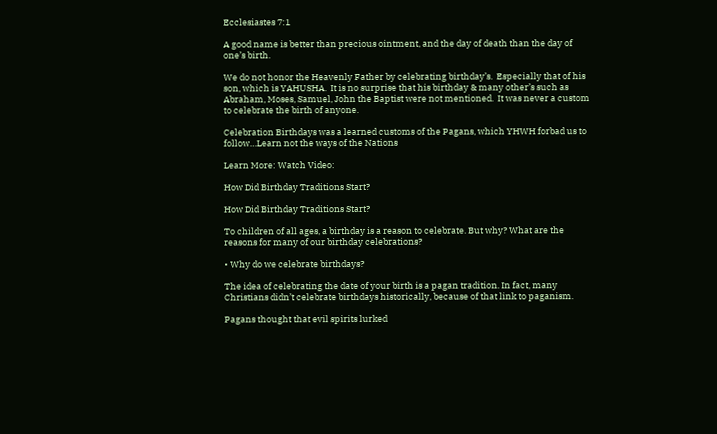Ecclesiastes 7:1

A good name is better than precious ointment, and the day of death than the day of one’s birth.

We do not honor the Heavenly Father by celebrating birthday’s.  Especially that of his son, which is YAHUSHA.  It is no surprise that his birthday & many other’s such as Abraham, Moses, Samuel, John the Baptist were not mentioned.  It was never a custom to celebrate the birth of anyone.

Celebration Birthdays was a learned customs of the Pagans, which YHWH forbad us to follow…Learn not the ways of the Nations

Learn More: Watch Video:

How Did Birthday Traditions Start?

How Did Birthday Traditions Start?

To children of all ages, a birthday is a reason to celebrate. But why? What are the reasons for many of our birthday celebrations?

• Why do we celebrate birthdays?

The idea of celebrating the date of your birth is a pagan tradition. In fact, many Christians didn’t celebrate birthdays historically, because of that link to paganism.

Pagans thought that evil spirits lurked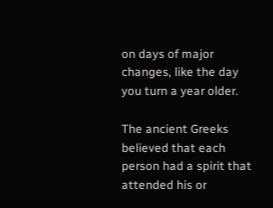on days of major changes, like the day you turn a year older.

The ancient Greeks believed that each person had a spirit that attended his or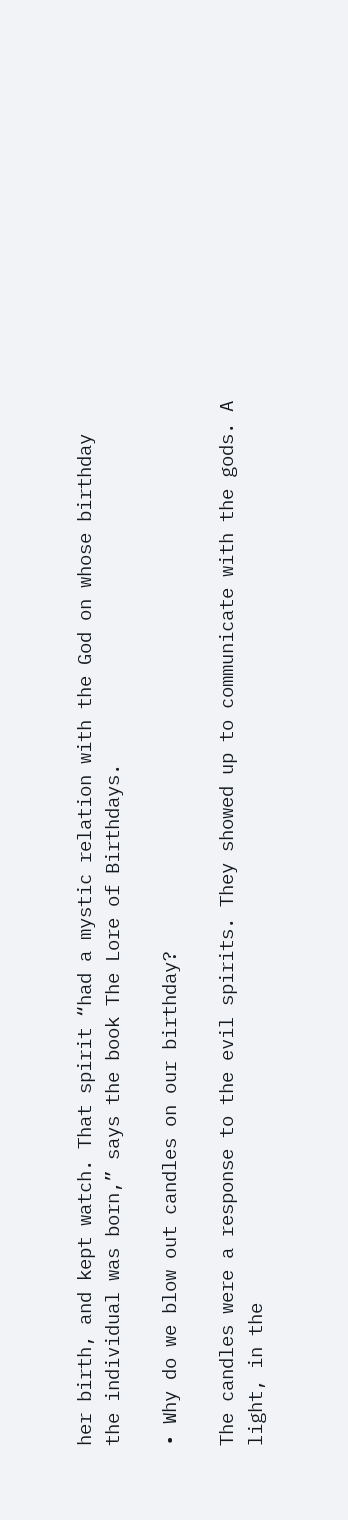her birth, and kept watch. That spirit “had a mystic relation with the God on whose birthday the individual was born,” says the book The Lore of Birthdays.

• Why do we blow out candles on our birthday?

The candles were a response to the evil spirits. They showed up to communicate with the gods. A light, in the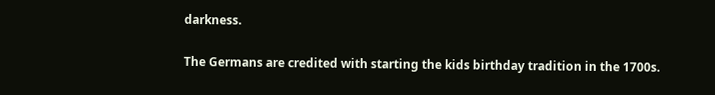darkness.

The Germans are credited with starting the kids birthday tradition in the 1700s.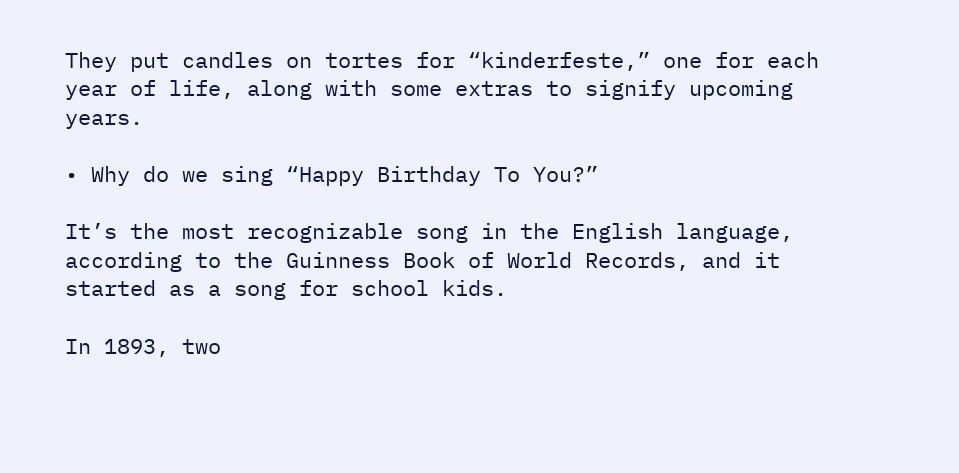They put candles on tortes for “kinderfeste,” one for each year of life, along with some extras to signify upcoming years.

• Why do we sing “Happy Birthday To You?”

It’s the most recognizable song in the English language, according to the Guinness Book of World Records, and it started as a song for school kids.

In 1893, two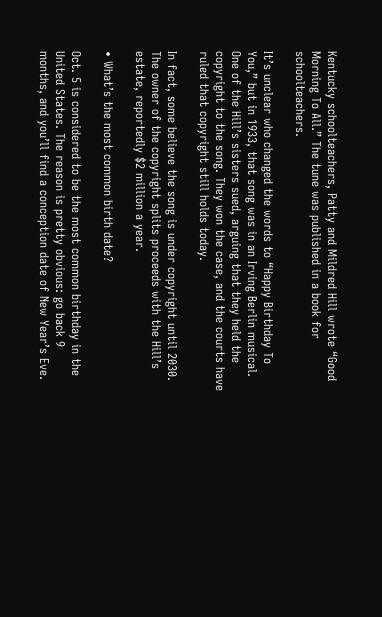Kentucky schoolteachers, Patty and Mildred Hill wrote “Good Morning To All.” The tune was published in a book for schoolteachers.

It’s unclear who changed the words to “Happy Birthday To You,” but in 1933, that song was in an Irving Berlin musical. One of the Hill’s sisters sued, arguing that they held the copyright to the song. They won the case, and the courts have ruled that copyright still holds today.

In fact, some believe the song is under copyright until 2030. The owner of the copyright splits proceeds with the Hill’s estate, reportedly $2 million a year.

• What’s the most common birth date?

Oct. 5 is considered to be the most common birthday in the United States. The reason is pretty obvious: go back 9 months, and you’ll find a conception date of New Year’s Eve.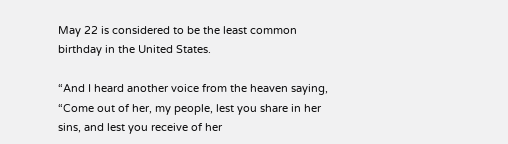May 22 is considered to be the least common birthday in the United States.

“And I heard another voice from the heaven saying, “Come out of her, my people, lest you share in her sins, and lest you receive of her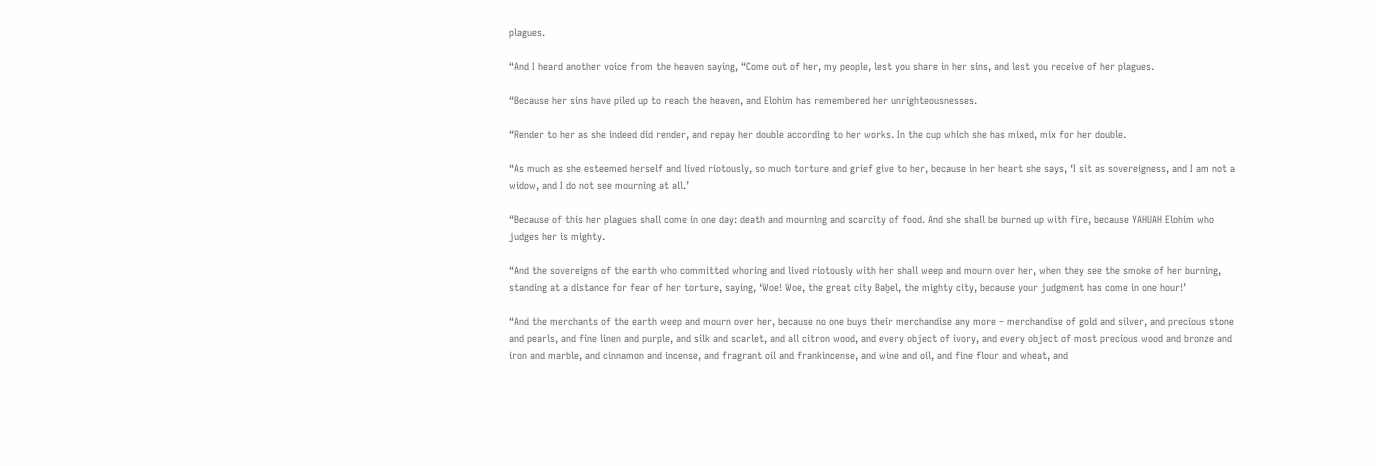plagues.

“And I heard another voice from the heaven saying, “Come out of her, my people, lest you share in her sins, and lest you receive of her plagues.

“Because her sins have piled up to reach the heaven, and Elohim has remembered her unrighteousnesses.

“Render to her as she indeed did render, and repay her double according to her works. In the cup which she has mixed, mix for her double.

“As much as she esteemed herself and lived riotously, so much torture and grief give to her, because in her heart she says, ‘I sit as sovereigness, and I am not a widow, and I do not see mourning at all.’

“Because of this her plagues shall come in one day: death and mourning and scarcity of food. And she shall be burned up with fire, because YAHUAH Elohim who judges her is mighty.

“And the sovereigns of the earth who committed whoring and lived riotously with her shall weep and mourn over her, when they see the smoke of her burning, standing at a distance for fear of her torture, saying, ‘Woe! Woe, the great city Baḇel, the mighty city, because your judgment has come in one hour!’

“And the merchants of the earth weep and mourn over her, because no one buys their merchandise any more – merchandise of gold and silver, and precious stone and pearls, and fine linen and purple, and silk and scarlet, and all citron wood, and every object of ivory, and every object of most precious wood and bronze and iron and marble, and cinnamon and incense, and fragrant oil and frankincense, and wine and oil, and fine flour and wheat, and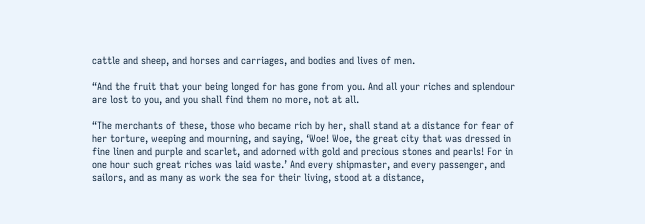cattle and sheep, and horses and carriages, and bodies and lives of men.

“And the fruit that your being longed for has gone from you. And all your riches and splendour are lost to you, and you shall find them no more, not at all.

“The merchants of these, those who became rich by her, shall stand at a distance for fear of her torture, weeping and mourning, and saying, ‘Woe! Woe, the great city that was dressed in fine linen and purple and scarlet, and adorned with gold and precious stones and pearls! For in one hour such great riches was laid waste.’ And every shipmaster, and every passenger, and sailors, and as many as work the sea for their living, stood at a distance,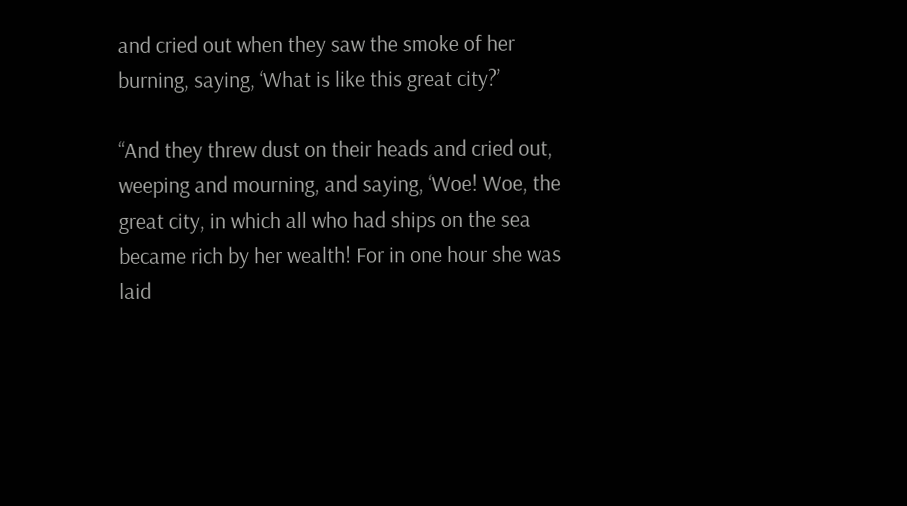and cried out when they saw the smoke of her burning, saying, ‘What is like this great city?’

“And they threw dust on their heads and cried out, weeping and mourning, and saying, ‘Woe! Woe, the great city, in which all who had ships on the sea became rich by her wealth! For in one hour she was laid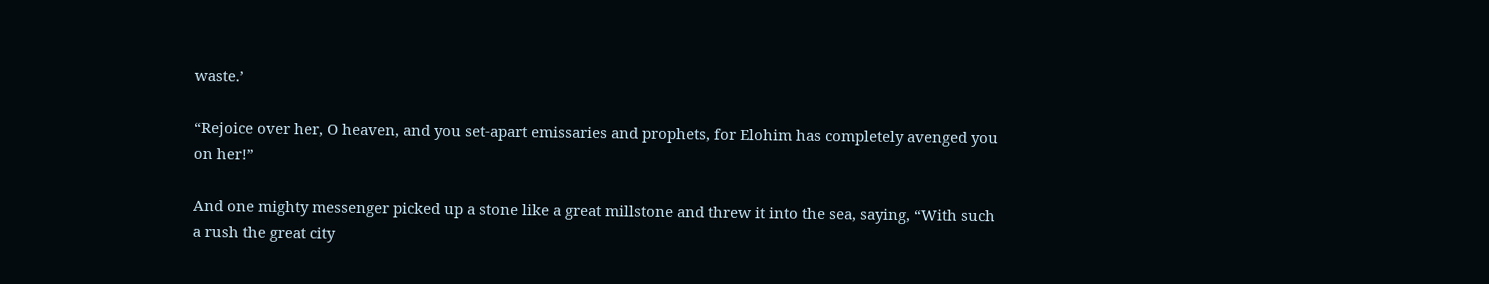waste.’

“Rejoice over her, O heaven, and you set-apart emissaries and prophets, for Elohim has completely avenged you on her!”

And one mighty messenger picked up a stone like a great millstone and threw it into the sea, saying, “With such a rush the great city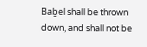Baḇel shall be thrown down, and shall not be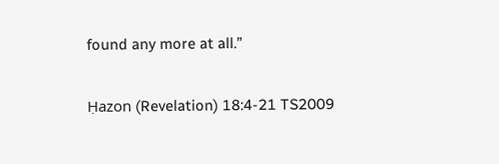found any more at all.”

Ḥazon (Revelation) 18:4-21 TS2009